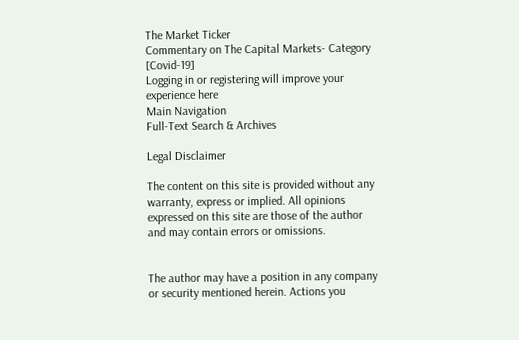The Market Ticker
Commentary on The Capital Markets- Category [Covid-19]
Logging in or registering will improve your experience here
Main Navigation
Full-Text Search & Archives

Legal Disclaimer

The content on this site is provided without any warranty, express or implied. All opinions expressed on this site are those of the author and may contain errors or omissions.


The author may have a position in any company or security mentioned herein. Actions you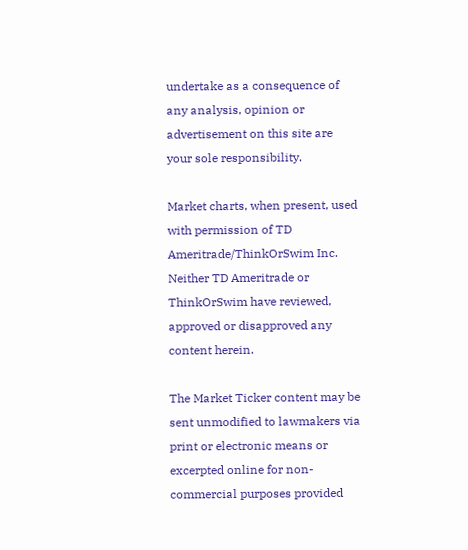undertake as a consequence of any analysis, opinion or advertisement on this site are your sole responsibility.

Market charts, when present, used with permission of TD Ameritrade/ThinkOrSwim Inc. Neither TD Ameritrade or ThinkOrSwim have reviewed, approved or disapproved any content herein.

The Market Ticker content may be sent unmodified to lawmakers via print or electronic means or excerpted online for non-commercial purposes provided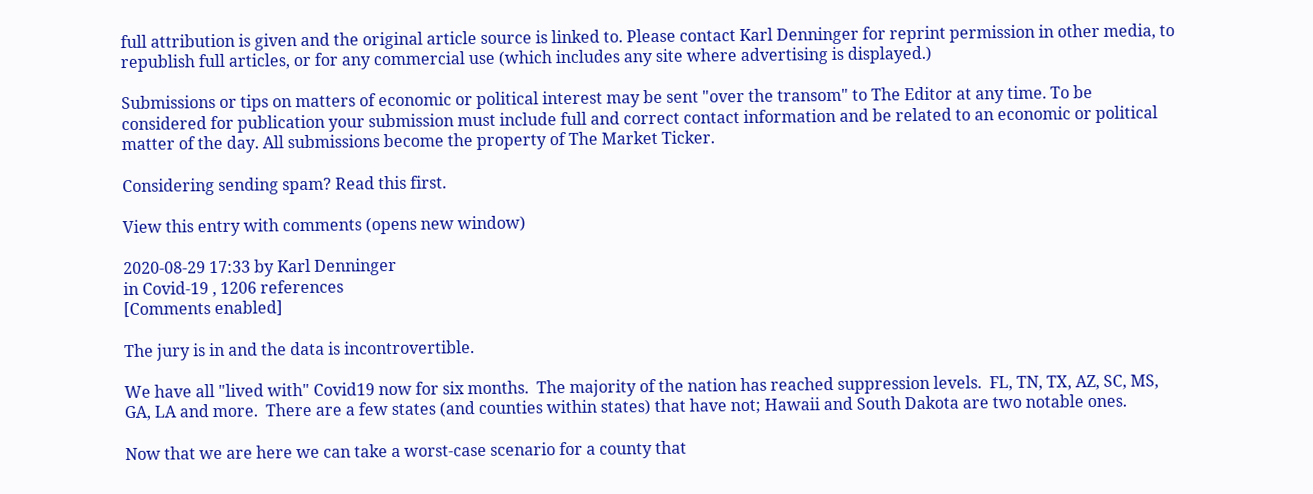full attribution is given and the original article source is linked to. Please contact Karl Denninger for reprint permission in other media, to republish full articles, or for any commercial use (which includes any site where advertising is displayed.)

Submissions or tips on matters of economic or political interest may be sent "over the transom" to The Editor at any time. To be considered for publication your submission must include full and correct contact information and be related to an economic or political matter of the day. All submissions become the property of The Market Ticker.

Considering sending spam? Read this first.

View this entry with comments (opens new window)

2020-08-29 17:33 by Karl Denninger
in Covid-19 , 1206 references
[Comments enabled]

The jury is in and the data is incontrovertible.

We have all "lived with" Covid19 now for six months.  The majority of the nation has reached suppression levels.  FL, TN, TX, AZ, SC, MS, GA, LA and more.  There are a few states (and counties within states) that have not; Hawaii and South Dakota are two notable ones.

Now that we are here we can take a worst-case scenario for a county that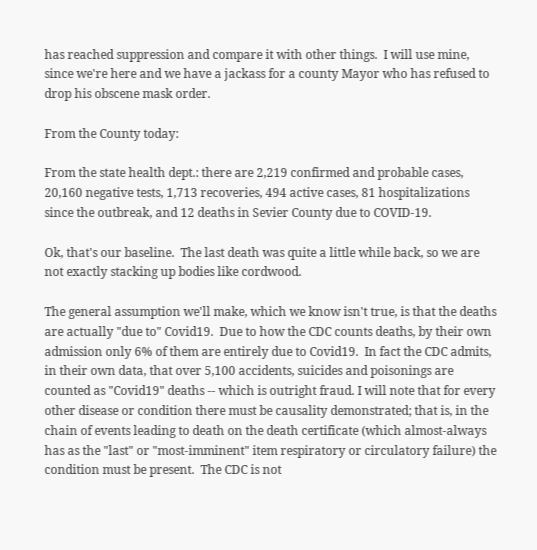has reached suppression and compare it with other things.  I will use mine, since we're here and we have a jackass for a county Mayor who has refused to drop his obscene mask order.

From the County today:

From the state health dept.: there are 2,219 confirmed and probable cases, 20,160 negative tests, 1,713 recoveries, 494 active cases, 81 hospitalizations since the outbreak, and 12 deaths in Sevier County due to COVID-19.

Ok, that's our baseline.  The last death was quite a little while back, so we are not exactly stacking up bodies like cordwood.

The general assumption we'll make, which we know isn't true, is that the deaths are actually "due to" Covid19.  Due to how the CDC counts deaths, by their own admission only 6% of them are entirely due to Covid19.  In fact the CDC admits, in their own data, that over 5,100 accidents, suicides and poisonings are counted as "Covid19" deaths -- which is outright fraud. I will note that for every other disease or condition there must be causality demonstrated; that is, in the chain of events leading to death on the death certificate (which almost-always has as the "last" or "most-imminent" item respiratory or circulatory failure) the condition must be present.  The CDC is not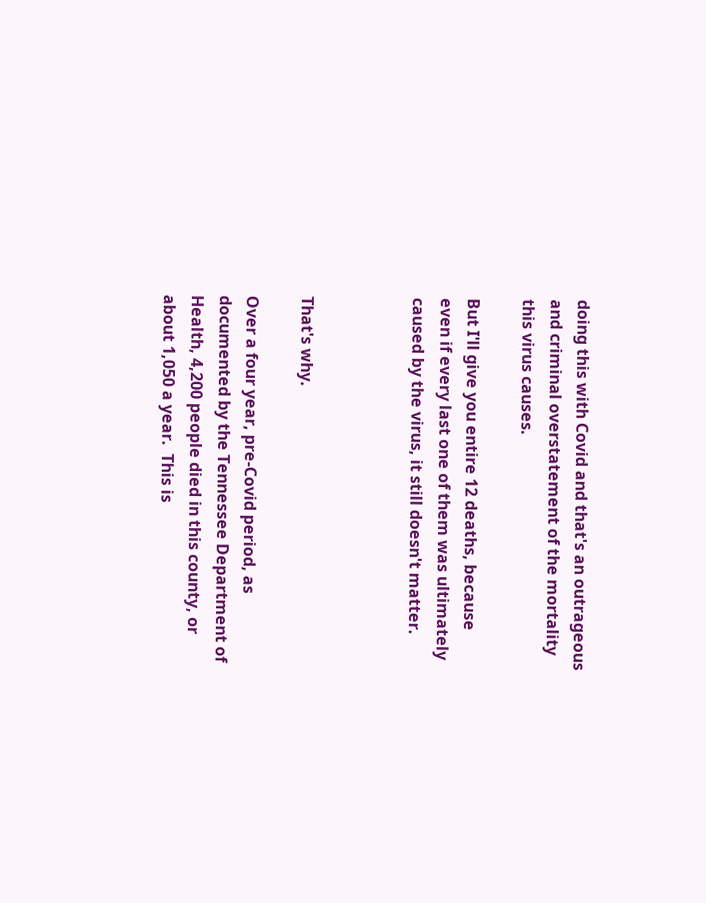doing this with Covid and that's an outrageous and criminal overstatement of the mortality this virus causes.

But I'll give you entire 12 deaths, because even if every last one of them was ultimately caused by the virus, it still doesn't matter.



That's why.

Over a four year, pre-Covid period, as documented by the Tennessee Department of Health, 4,200 people died in this county, or about 1,050 a year.  This is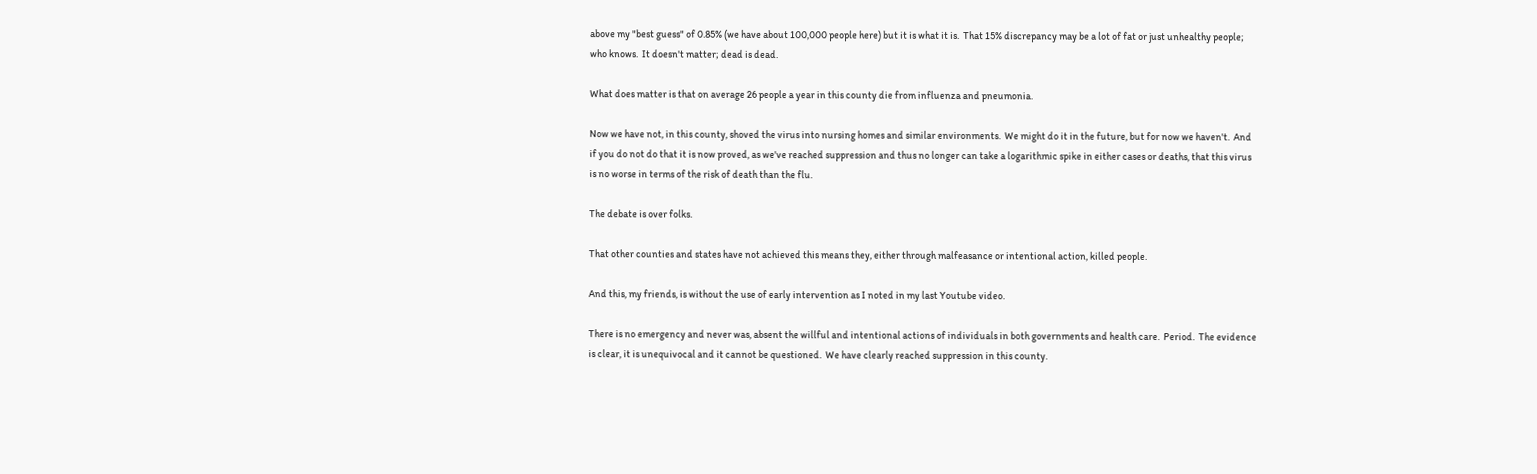above my "best guess" of 0.85% (we have about 100,000 people here) but it is what it is.  That 15% discrepancy may be a lot of fat or just unhealthy people; who knows.  It doesn't matter; dead is dead.

What does matter is that on average 26 people a year in this county die from influenza and pneumonia.

Now we have not, in this county, shoved the virus into nursing homes and similar environments.  We might do it in the future, but for now we haven't.  And if you do not do that it is now proved, as we've reached suppression and thus no longer can take a logarithmic spike in either cases or deaths, that this virus is no worse in terms of the risk of death than the flu.

The debate is over folks.

That other counties and states have not achieved this means they, either through malfeasance or intentional action, killed people.

And this, my friends, is without the use of early intervention as I noted in my last Youtube video.

There is no emergency and never was, absent the willful and intentional actions of individuals in both governments and health care.  Period.  The evidence is clear, it is unequivocal and it cannot be questioned.  We have clearly reached suppression in this county.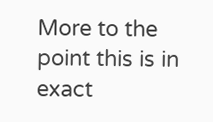More to the point this is in exact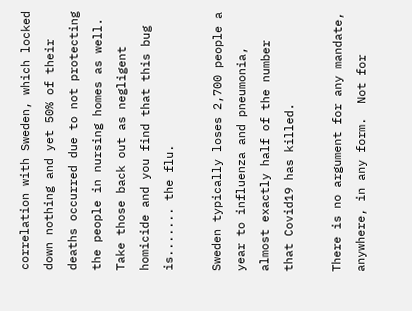correlation with Sweden, which locked down nothing and yet 50% of their deaths occurred due to not protecting the people in nursing homes as well.  Take those back out as negligent homicide and you find that this bug is....... the flu.

Sweden typically loses 2,700 people a year to influenza and pneumonia, almost exactly half of the number that Covid19 has killed.

There is no argument for any mandate, anywhere, in any form.  Not for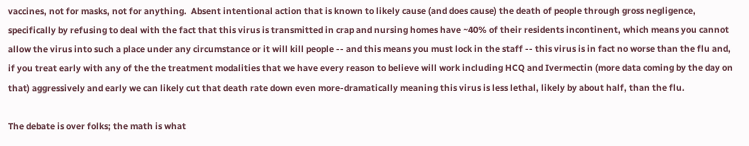vaccines, not for masks, not for anything.  Absent intentional action that is known to likely cause (and does cause) the death of people through gross negligence, specifically by refusing to deal with the fact that this virus is transmitted in crap and nursing homes have ~40% of their residents incontinent, which means you cannot allow the virus into such a place under any circumstance or it will kill people -- and this means you must lock in the staff -- this virus is in fact no worse than the flu and, if you treat early with any of the the treatment modalities that we have every reason to believe will work including HCQ and Ivermectin (more data coming by the day on that) aggressively and early we can likely cut that death rate down even more-dramatically meaning this virus is less lethal, likely by about half, than the flu.

The debate is over folks; the math is what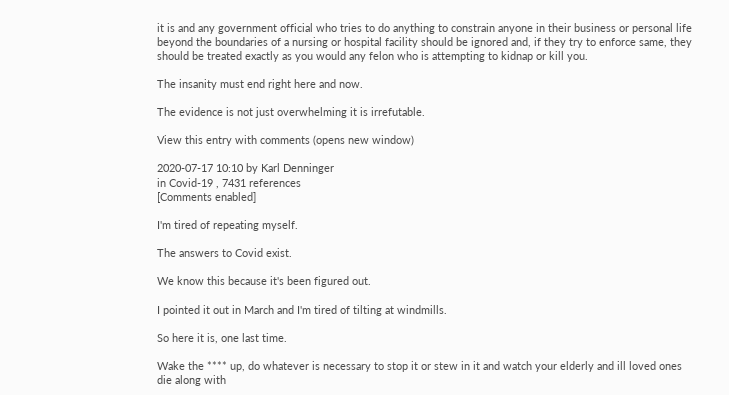it is and any government official who tries to do anything to constrain anyone in their business or personal life beyond the boundaries of a nursing or hospital facility should be ignored and, if they try to enforce same, they should be treated exactly as you would any felon who is attempting to kidnap or kill you.

The insanity must end right here and now.

The evidence is not just overwhelming it is irrefutable.

View this entry with comments (opens new window)

2020-07-17 10:10 by Karl Denninger
in Covid-19 , 7431 references
[Comments enabled]

I'm tired of repeating myself.

The answers to Covid exist.

We know this because it's been figured out.

I pointed it out in March and I'm tired of tilting at windmills.

So here it is, one last time.

Wake the **** up, do whatever is necessary to stop it or stew in it and watch your elderly and ill loved ones die along with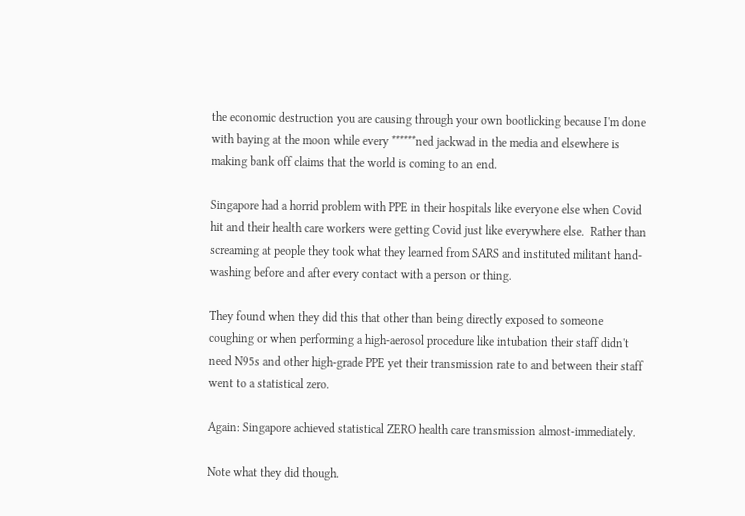the economic destruction you are causing through your own bootlicking because I'm done with baying at the moon while every ******ned jackwad in the media and elsewhere is making bank off claims that the world is coming to an end.

Singapore had a horrid problem with PPE in their hospitals like everyone else when Covid hit and their health care workers were getting Covid just like everywhere else.  Rather than screaming at people they took what they learned from SARS and instituted militant hand-washing before and after every contact with a person or thing.

They found when they did this that other than being directly exposed to someone coughing or when performing a high-aerosol procedure like intubation their staff didn't need N95s and other high-grade PPE yet their transmission rate to and between their staff went to a statistical zero.

Again: Singapore achieved statistical ZERO health care transmission almost-immediately.

Note what they did though.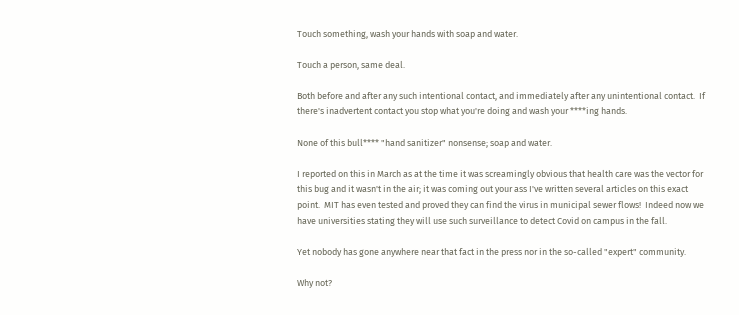Touch something, wash your hands with soap and water.

Touch a person, same deal.

Both before and after any such intentional contact, and immediately after any unintentional contact.  If there's inadvertent contact you stop what you're doing and wash your ****ing hands.

None of this bull**** "hand sanitizer" nonsense; soap and water.

I reported on this in March as at the time it was screamingly obvious that health care was the vector for this bug and it wasn't in the air; it was coming out your ass I've written several articles on this exact point.  MIT has even tested and proved they can find the virus in municipal sewer flows!  Indeed now we have universities stating they will use such surveillance to detect Covid on campus in the fall.

Yet nobody has gone anywhere near that fact in the press nor in the so-called "expert" community.

Why not?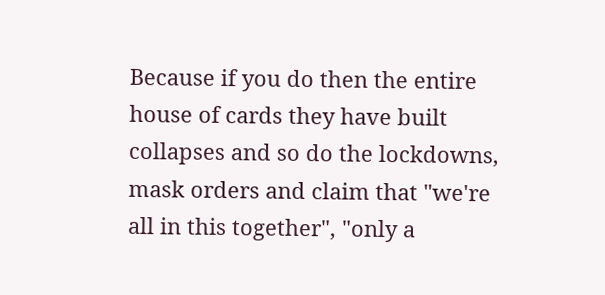Because if you do then the entire house of cards they have built collapses and so do the lockdowns, mask orders and claim that "we're all in this together", "only a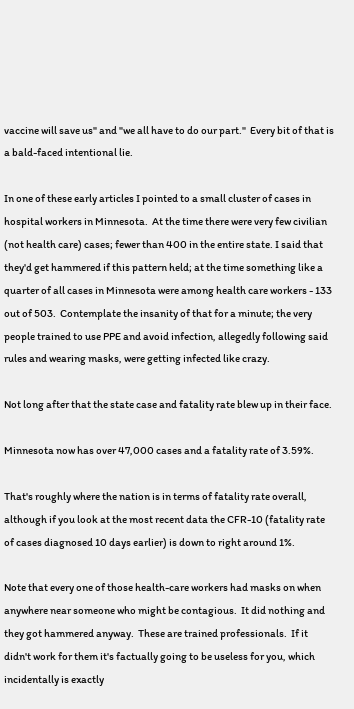vaccine will save us" and "we all have to do our part."  Every bit of that is a bald-faced intentional lie.

In one of these early articles I pointed to a small cluster of cases in hospital workers in Minnesota.  At the time there were very few civilian (not health care) cases; fewer than 400 in the entire state. I said that they'd get hammered if this pattern held; at the time something like a quarter of all cases in Minnesota were among health care workers - 133 out of 503.  Contemplate the insanity of that for a minute; the very people trained to use PPE and avoid infection, allegedly following said rules and wearing masks, were getting infected like crazy.

Not long after that the state case and fatality rate blew up in their face.

Minnesota now has over 47,000 cases and a fatality rate of 3.59%.

That's roughly where the nation is in terms of fatality rate overall, although if you look at the most recent data the CFR-10 (fatality rate of cases diagnosed 10 days earlier) is down to right around 1%.

Note that every one of those health-care workers had masks on when anywhere near someone who might be contagious.  It did nothing and they got hammered anyway.  These are trained professionals.  If it didn't work for them it's factually going to be useless for you, which incidentally is exactly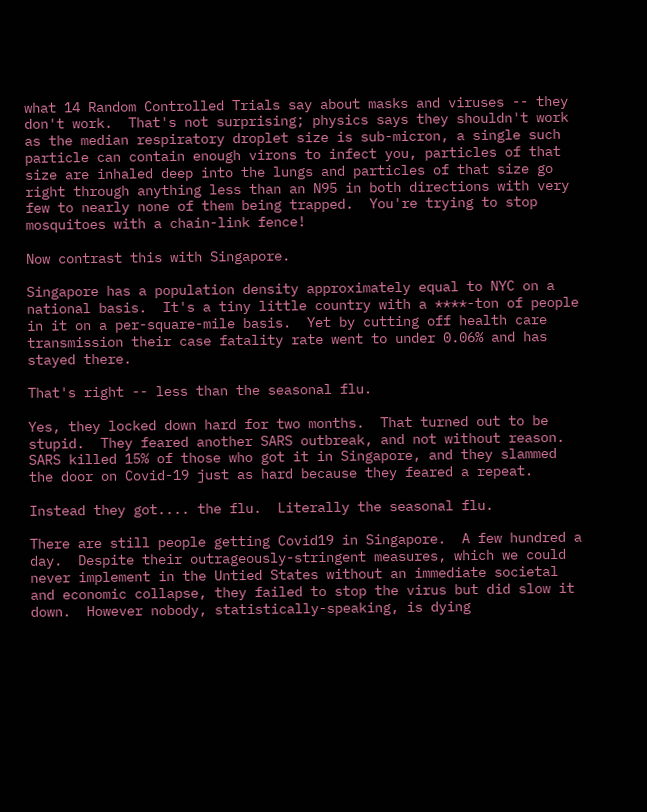what 14 Random Controlled Trials say about masks and viruses -- they don't work.  That's not surprising; physics says they shouldn't work as the median respiratory droplet size is sub-micron, a single such particle can contain enough virons to infect you, particles of that size are inhaled deep into the lungs and particles of that size go right through anything less than an N95 in both directions with very few to nearly none of them being trapped.  You're trying to stop mosquitoes with a chain-link fence!

Now contrast this with Singapore.

Singapore has a population density approximately equal to NYC on a national basis.  It's a tiny little country with a ****-ton of people in it on a per-square-mile basis.  Yet by cutting off health care transmission their case fatality rate went to under 0.06% and has stayed there.

That's right -- less than the seasonal flu.

Yes, they locked down hard for two months.  That turned out to be stupid.  They feared another SARS outbreak, and not without reason.  SARS killed 15% of those who got it in Singapore, and they slammed the door on Covid-19 just as hard because they feared a repeat.

Instead they got.... the flu.  Literally the seasonal flu.

There are still people getting Covid19 in Singapore.  A few hundred a day.  Despite their outrageously-stringent measures, which we could never implement in the Untied States without an immediate societal and economic collapse, they failed to stop the virus but did slow it down.  However nobody, statistically-speaking, is dying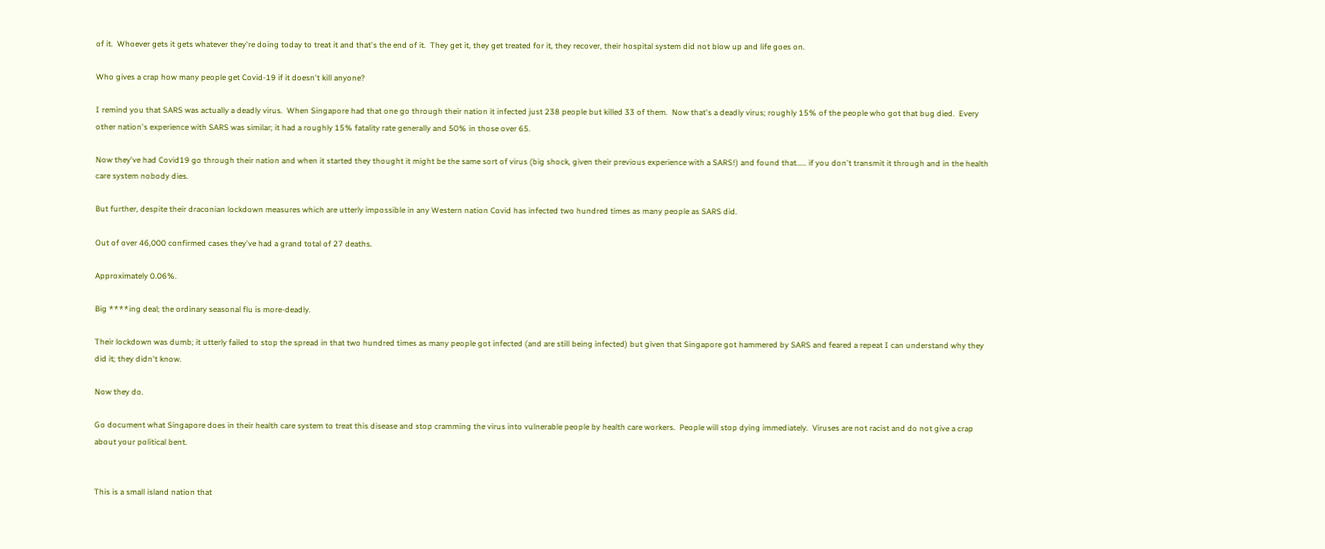of it.  Whoever gets it gets whatever they're doing today to treat it and that's the end of it.  They get it, they get treated for it, they recover, their hospital system did not blow up and life goes on.

Who gives a crap how many people get Covid-19 if it doesn't kill anyone?

I remind you that SARS was actually a deadly virus.  When Singapore had that one go through their nation it infected just 238 people but killed 33 of them.  Now that's a deadly virus; roughly 15% of the people who got that bug died.  Every other nation's experience with SARS was similar; it had a roughly 15% fatality rate generally and 50% in those over 65.

Now they've had Covid19 go through their nation and when it started they thought it might be the same sort of virus (big shock, given their previous experience with a SARS!) and found that..... if you don't transmit it through and in the health care system nobody dies.

But further, despite their draconian lockdown measures which are utterly impossible in any Western nation Covid has infected two hundred times as many people as SARS did.

Out of over 46,000 confirmed cases they've had a grand total of 27 deaths.

Approximately 0.06%.

Big ****ing deal; the ordinary seasonal flu is more-deadly.

Their lockdown was dumb; it utterly failed to stop the spread in that two hundred times as many people got infected (and are still being infected) but given that Singapore got hammered by SARS and feared a repeat I can understand why they did it; they didn't know.

Now they do.

Go document what Singapore does in their health care system to treat this disease and stop cramming the virus into vulnerable people by health care workers.  People will stop dying immediately.  Viruses are not racist and do not give a crap about your political bent.


This is a small island nation that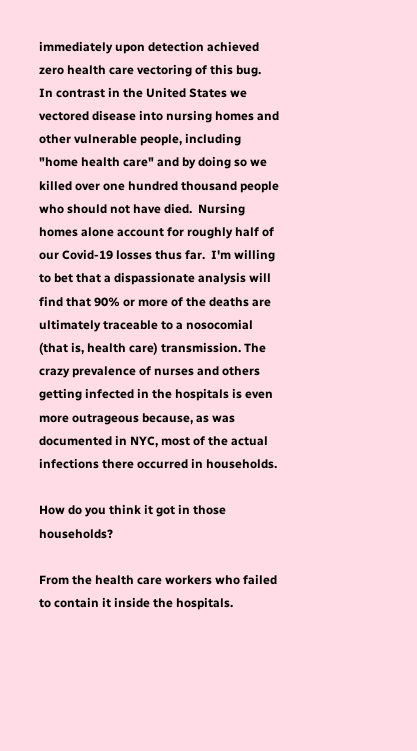immediately upon detection achieved zero health care vectoring of this bug.  In contrast in the United States we vectored disease into nursing homes and other vulnerable people, including "home health care" and by doing so we killed over one hundred thousand people who should not have died.  Nursing homes alone account for roughly half of our Covid-19 losses thus far.  I'm willing to bet that a dispassionate analysis will find that 90% or more of the deaths are ultimately traceable to a nosocomial (that is, health care) transmission. The crazy prevalence of nurses and others getting infected in the hospitals is even more outrageous because, as was documented in NYC, most of the actual infections there occurred in households.

How do you think it got in those households?

From the health care workers who failed to contain it inside the hospitals.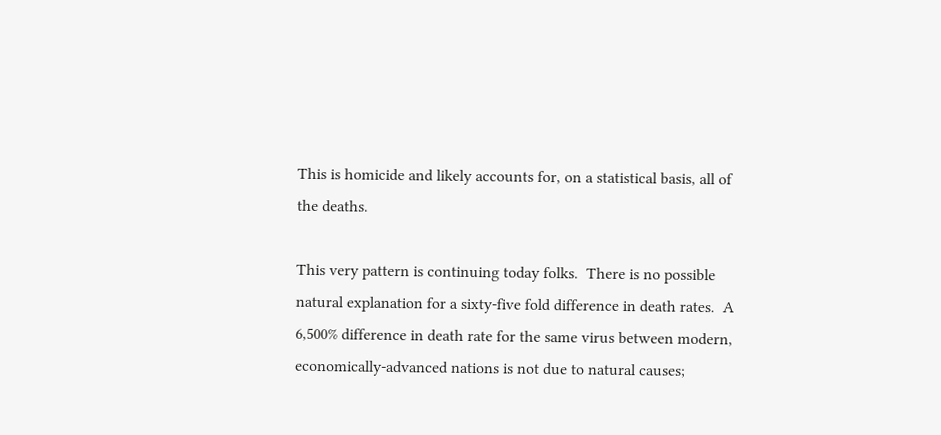This is homicide and likely accounts for, on a statistical basis, all of the deaths.

This very pattern is continuing today folks.  There is no possible natural explanation for a sixty-five fold difference in death rates.  A 6,500% difference in death rate for the same virus between modern, economically-advanced nations is not due to natural causes;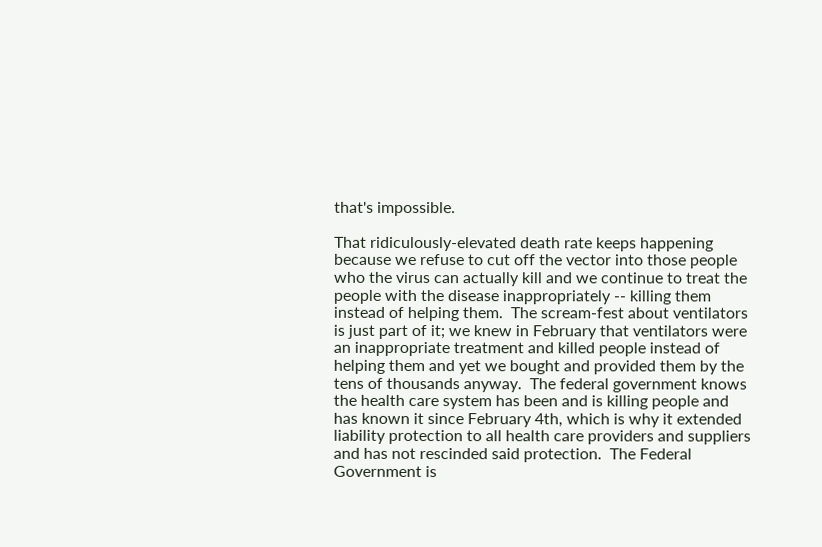that's impossible.

That ridiculously-elevated death rate keeps happening because we refuse to cut off the vector into those people who the virus can actually kill and we continue to treat the people with the disease inappropriately -- killing them instead of helping them.  The scream-fest about ventilators is just part of it; we knew in February that ventilators were an inappropriate treatment and killed people instead of helping them and yet we bought and provided them by the tens of thousands anyway.  The federal government knows the health care system has been and is killing people and has known it since February 4th, which is why it extended liability protection to all health care providers and suppliers and has not rescinded said protection.  The Federal Government is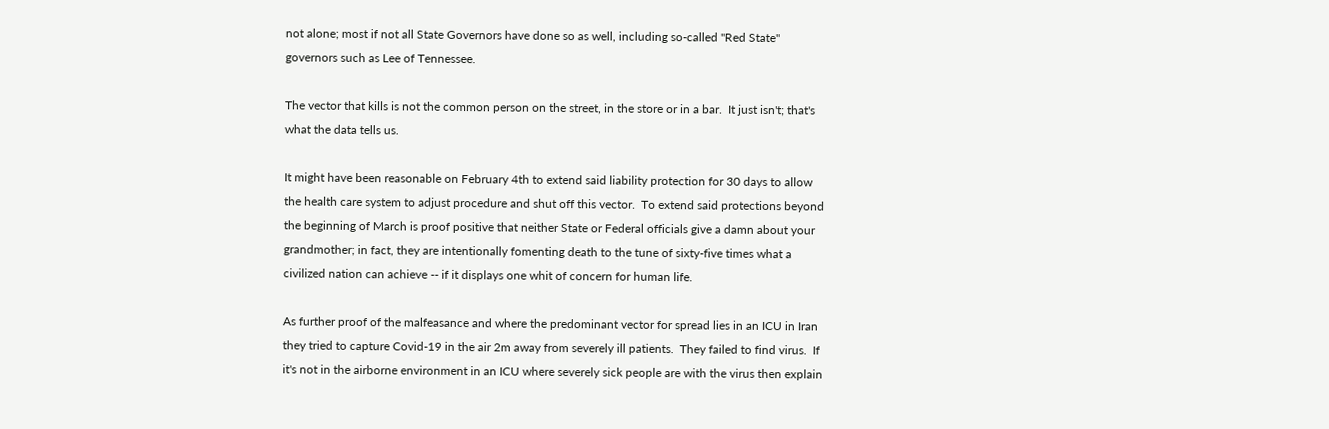not alone; most if not all State Governors have done so as well, including so-called "Red State" governors such as Lee of Tennessee.

The vector that kills is not the common person on the street, in the store or in a bar.  It just isn't; that's what the data tells us.

It might have been reasonable on February 4th to extend said liability protection for 30 days to allow the health care system to adjust procedure and shut off this vector.  To extend said protections beyond the beginning of March is proof positive that neither State or Federal officials give a damn about your grandmother; in fact, they are intentionally fomenting death to the tune of sixty-five times what a civilized nation can achieve -- if it displays one whit of concern for human life.

As further proof of the malfeasance and where the predominant vector for spread lies in an ICU in Iran they tried to capture Covid-19 in the air 2m away from severely ill patients.  They failed to find virus.  If it's not in the airborne environment in an ICU where severely sick people are with the virus then explain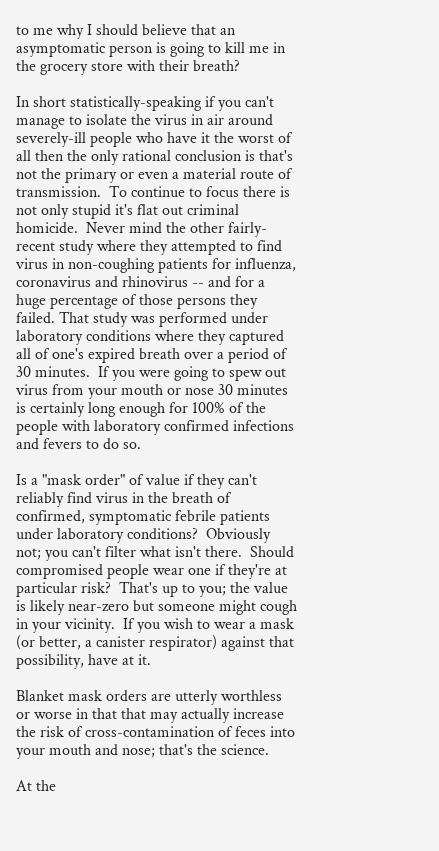to me why I should believe that an asymptomatic person is going to kill me in the grocery store with their breath?

In short statistically-speaking if you can't manage to isolate the virus in air around severely-ill people who have it the worst of all then the only rational conclusion is that's not the primary or even a material route of transmission.  To continue to focus there is not only stupid it's flat out criminal homicide.  Never mind the other fairly-recent study where they attempted to find virus in non-coughing patients for influenza, coronavirus and rhinovirus -- and for a huge percentage of those persons they failed. That study was performed under laboratory conditions where they captured all of one's expired breath over a period of 30 minutes.  If you were going to spew out virus from your mouth or nose 30 minutes is certainly long enough for 100% of the people with laboratory confirmed infections and fevers to do so.

Is a "mask order" of value if they can't reliably find virus in the breath of confirmed, symptomatic febrile patients under laboratory conditions?  Obviously not; you can't filter what isn't there.  Should compromised people wear one if they're at particular risk?  That's up to you; the value is likely near-zero but someone might cough in your vicinity.  If you wish to wear a mask (or better, a canister respirator) against that possibility, have at it.

Blanket mask orders are utterly worthless or worse in that that may actually increase the risk of cross-contamination of feces into your mouth and nose; that's the science.

At the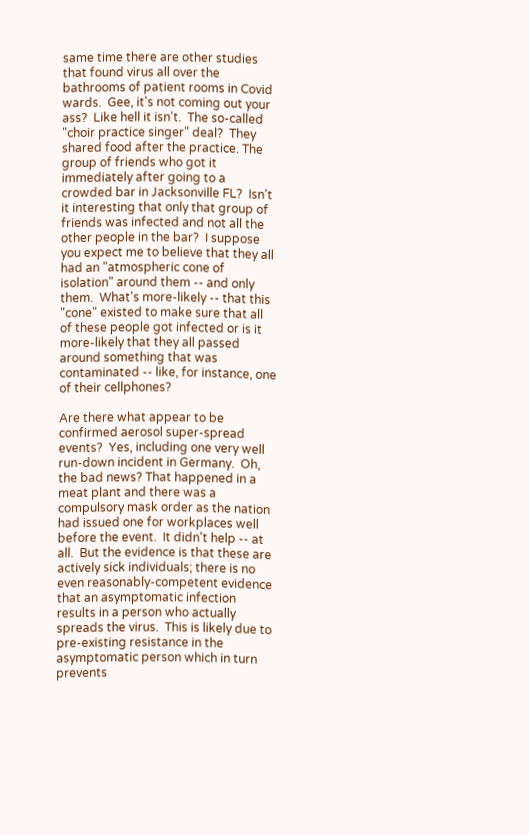same time there are other studies that found virus all over the bathrooms of patient rooms in Covid wards.  Gee, it's not coming out your ass?  Like hell it isn't.  The so-called "choir practice singer" deal?  They shared food after the practice. The group of friends who got it immediately after going to a crowded bar in Jacksonville FL?  Isn't it interesting that only that group of friends was infected and not all the other people in the bar?  I suppose you expect me to believe that they all had an "atmospheric cone of isolation" around them -- and only them.  What's more-likely -- that this "cone" existed to make sure that all of these people got infected or is it more-likely that they all passed around something that was contaminated -- like, for instance, one of their cellphones?

Are there what appear to be confirmed aerosol super-spread events?  Yes, including one very well run-down incident in Germany.  Oh, the bad news? That happened in a meat plant and there was a compulsory mask order as the nation had issued one for workplaces well before the event.  It didn't help -- at all.  But the evidence is that these are actively sick individuals; there is no even reasonably-competent evidence that an asymptomatic infection results in a person who actually spreads the virus.  This is likely due to pre-existing resistance in the asymptomatic person which in turn prevents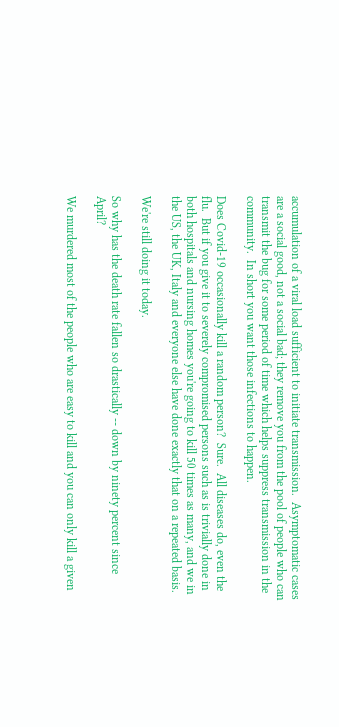accumulation of a viral load sufficient to initiate transmission.  Asymptomatic cases are a social good, not a social bad; they remove you from the pool of people who can transmit the bug for some period of time which helps suppress transmission in the community.  In short you want those infections to happen.

Does Covid-19 occasionally kill a random person?  Sure.  All diseases do, even the flu.  But if you give it to severely compromised persons such as is trivially done in both hospitals and nursing homes you're going to kill 50 times as many, and we in the US, the UK, Italy and everyone else have done exactly that on a repeated basis.

We're still doing it today.

So why has the death rate fallen so drastically -- down by ninety percent since April?

We murdered most of the people who are easy to kill and you can only kill a given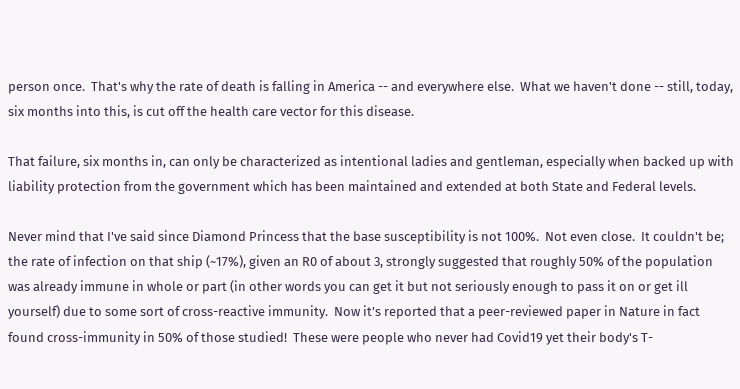person once.  That's why the rate of death is falling in America -- and everywhere else.  What we haven't done -- still, today, six months into this, is cut off the health care vector for this disease.

That failure, six months in, can only be characterized as intentional ladies and gentleman, especially when backed up with liability protection from the government which has been maintained and extended at both State and Federal levels.

Never mind that I've said since Diamond Princess that the base susceptibility is not 100%.  Not even close.  It couldn't be; the rate of infection on that ship (~17%), given an R0 of about 3, strongly suggested that roughly 50% of the population was already immune in whole or part (in other words you can get it but not seriously enough to pass it on or get ill yourself) due to some sort of cross-reactive immunity.  Now it's reported that a peer-reviewed paper in Nature in fact found cross-immunity in 50% of those studied!  These were people who never had Covid19 yet their body's T-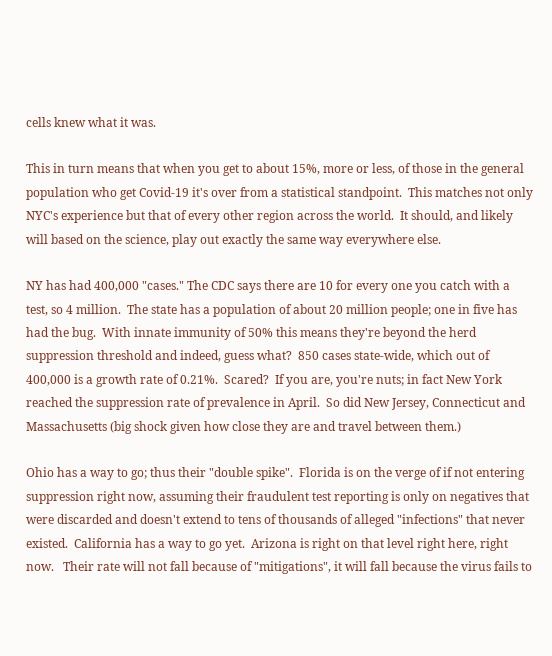cells knew what it was.

This in turn means that when you get to about 15%, more or less, of those in the general population who get Covid-19 it's over from a statistical standpoint.  This matches not only NYC's experience but that of every other region across the world.  It should, and likely will based on the science, play out exactly the same way everywhere else.

NY has had 400,000 "cases." The CDC says there are 10 for every one you catch with a test, so 4 million.  The state has a population of about 20 million people; one in five has had the bug.  With innate immunity of 50% this means they're beyond the herd suppression threshold and indeed, guess what?  850 cases state-wide, which out of 400,000 is a growth rate of 0.21%.  Scared?  If you are, you're nuts; in fact New York reached the suppression rate of prevalence in April.  So did New Jersey, Connecticut and Massachusetts (big shock given how close they are and travel between them.)

Ohio has a way to go; thus their "double spike".  Florida is on the verge of if not entering suppression right now, assuming their fraudulent test reporting is only on negatives that were discarded and doesn't extend to tens of thousands of alleged "infections" that never existed.  California has a way to go yet.  Arizona is right on that level right here, right now.   Their rate will not fall because of "mitigations", it will fall because the virus fails to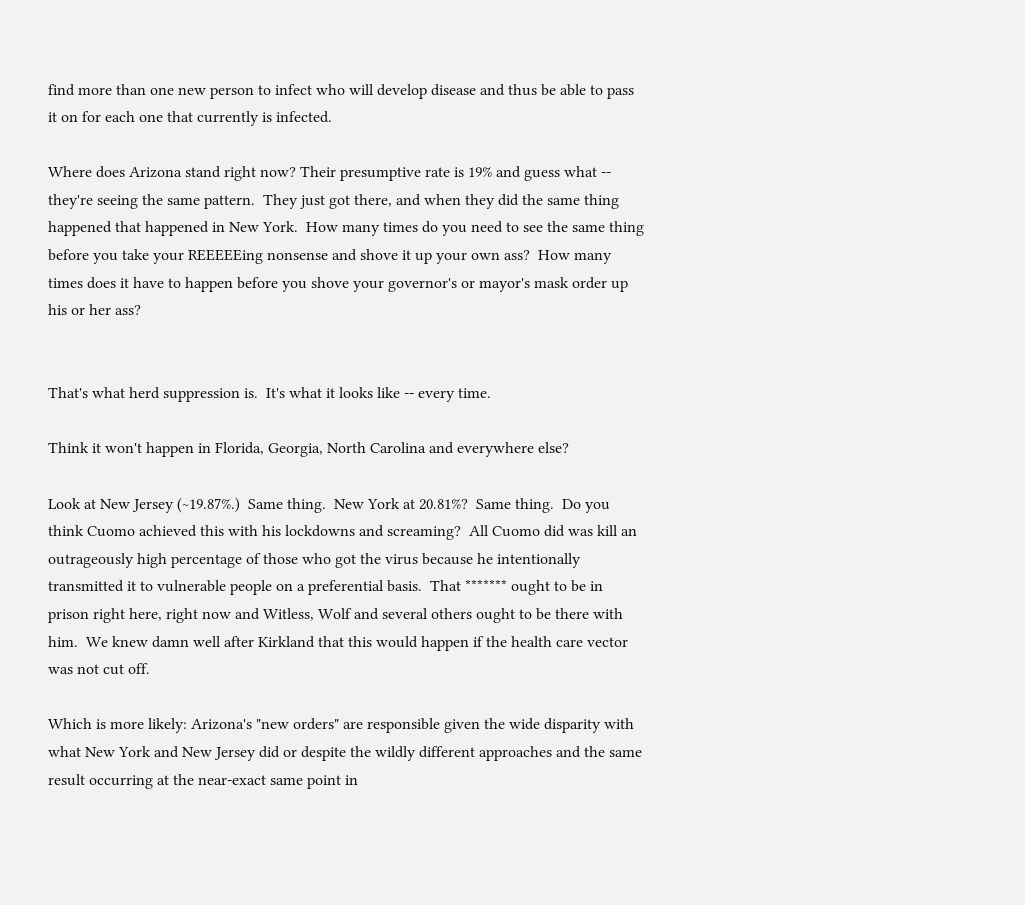find more than one new person to infect who will develop disease and thus be able to pass it on for each one that currently is infected.

Where does Arizona stand right now? Their presumptive rate is 19% and guess what -- they're seeing the same pattern.  They just got there, and when they did the same thing happened that happened in New York.  How many times do you need to see the same thing before you take your REEEEEing nonsense and shove it up your own ass?  How many times does it have to happen before you shove your governor's or mayor's mask order up his or her ass?


That's what herd suppression is.  It's what it looks like -- every time.

Think it won't happen in Florida, Georgia, North Carolina and everywhere else?

Look at New Jersey (~19.87%.)  Same thing.  New York at 20.81%?  Same thing.  Do you think Cuomo achieved this with his lockdowns and screaming?  All Cuomo did was kill an outrageously high percentage of those who got the virus because he intentionally transmitted it to vulnerable people on a preferential basis.  That ******* ought to be in prison right here, right now and Witless, Wolf and several others ought to be there with him.  We knew damn well after Kirkland that this would happen if the health care vector was not cut off.

Which is more likely: Arizona's "new orders" are responsible given the wide disparity with what New York and New Jersey did or despite the wildly different approaches and the same result occurring at the near-exact same point in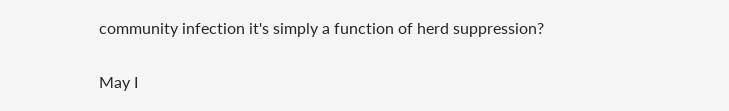community infection it's simply a function of herd suppression?

May I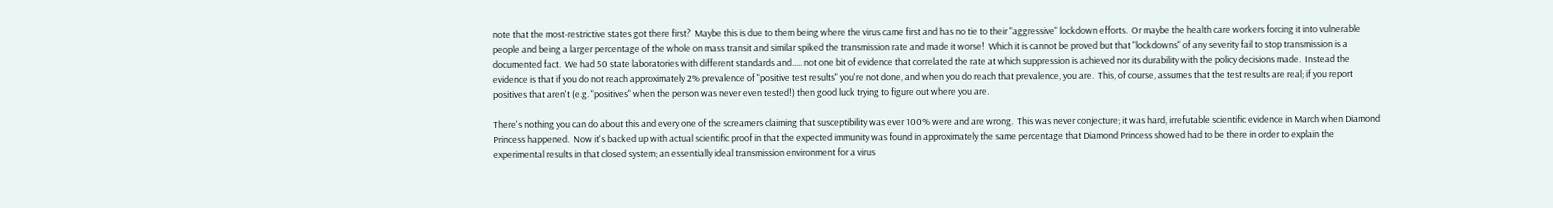note that the most-restrictive states got there first?  Maybe this is due to them being where the virus came first and has no tie to their "aggressive" lockdown efforts.  Or maybe the health care workers forcing it into vulnerable people and being a larger percentage of the whole on mass transit and similar spiked the transmission rate and made it worse!  Which it is cannot be proved but that "lockdowns" of any severity fail to stop transmission is a documented fact.  We had 50 state laboratories with different standards and..... not one bit of evidence that correlated the rate at which suppression is achieved nor its durability with the policy decisions made.  Instead the evidence is that if you do not reach approximately 2% prevalence of "positive test results" you're not done, and when you do reach that prevalence, you are.  This, of course, assumes that the test results are real; if you report positives that aren't (e.g. "positives" when the person was never even tested!) then good luck trying to figure out where you are.

There's nothing you can do about this and every one of the screamers claiming that susceptibility was ever 100% were and are wrong.  This was never conjecture; it was hard, irrefutable scientific evidence in March when Diamond Princess happened.  Now it's backed up with actual scientific proof in that the expected immunity was found in approximately the same percentage that Diamond Princess showed had to be there in order to explain the experimental results in that closed system; an essentially ideal transmission environment for a virus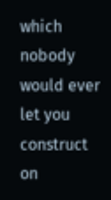which nobody would ever let you construct on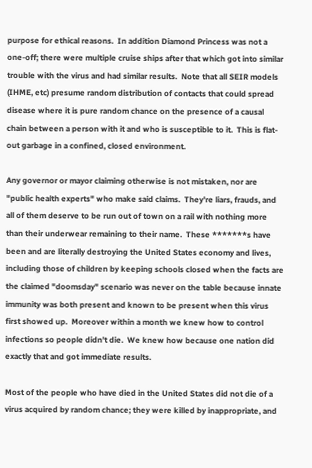purpose for ethical reasons.  In addition Diamond Princess was not a one-off; there were multiple cruise ships after that which got into similar trouble with the virus and had similar results.  Note that all SEIR models (IHME, etc) presume random distribution of contacts that could spread disease where it is pure random chance on the presence of a causal chain between a person with it and who is susceptible to it.  This is flat-out garbage in a confined, closed environment.

Any governor or mayor claiming otherwise is not mistaken, nor are "public health experts" who make said claims.  They're liars, frauds, and all of them deserve to be run out of town on a rail with nothing more than their underwear remaining to their name.  These *******s have been and are literally destroying the United States economy and lives, including those of children by keeping schools closed when the facts are the claimed "doomsday" scenario was never on the table because innate immunity was both present and known to be present when this virus first showed up.  Moreover within a month we knew how to control infections so people didn't die.  We knew how because one nation did exactly that and got immediate results.

Most of the people who have died in the United States did not die of a virus acquired by random chance; they were killed by inappropriate, and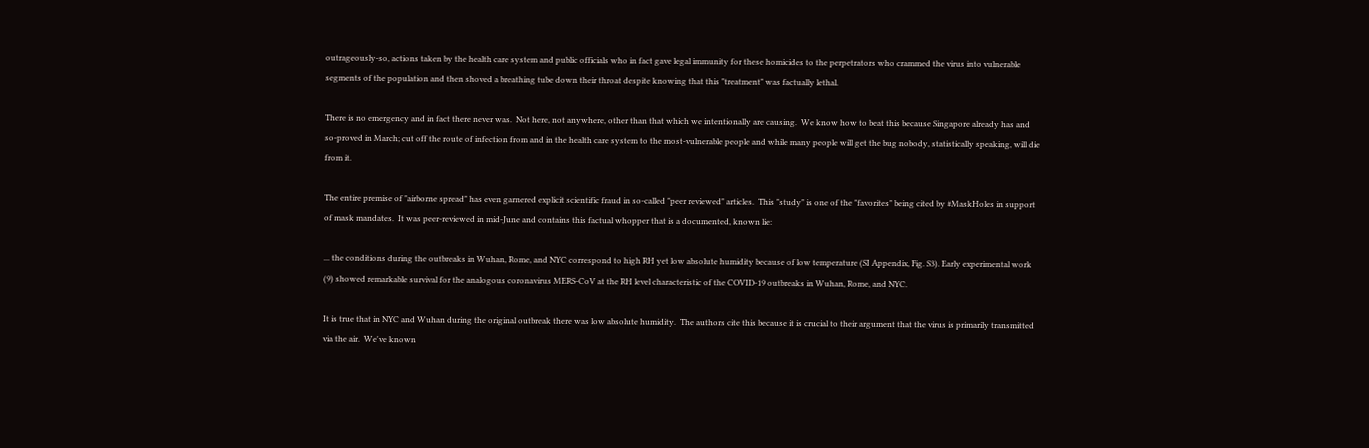outrageously-so, actions taken by the health care system and public officials who in fact gave legal immunity for these homicides to the perpetrators who crammed the virus into vulnerable segments of the population and then shoved a breathing tube down their throat despite knowing that this "treatment" was factually lethal.

There is no emergency and in fact there never was.  Not here, not anywhere, other than that which we intentionally are causing.  We know how to beat this because Singapore already has and so-proved in March; cut off the route of infection from and in the health care system to the most-vulnerable people and while many people will get the bug nobody, statistically speaking, will die from it.

The entire premise of "airborne spread" has even garnered explicit scientific fraud in so-called "peer reviewed" articles.  This "study" is one of the "favorites" being cited by #MaskHoles in support of mask mandates.  It was peer-reviewed in mid-June and contains this factual whopper that is a documented, known lie:

... the conditions during the outbreaks in Wuhan, Rome, and NYC correspond to high RH yet low absolute humidity because of low temperature (SI Appendix, Fig. S3). Early experimental work (9) showed remarkable survival for the analogous coronavirus MERS-CoV at the RH level characteristic of the COVID-19 outbreaks in Wuhan, Rome, and NYC.

It is true that in NYC and Wuhan during the original outbreak there was low absolute humidity.  The authors cite this because it is crucial to their argument that the virus is primarily transmitted via the air.  We've known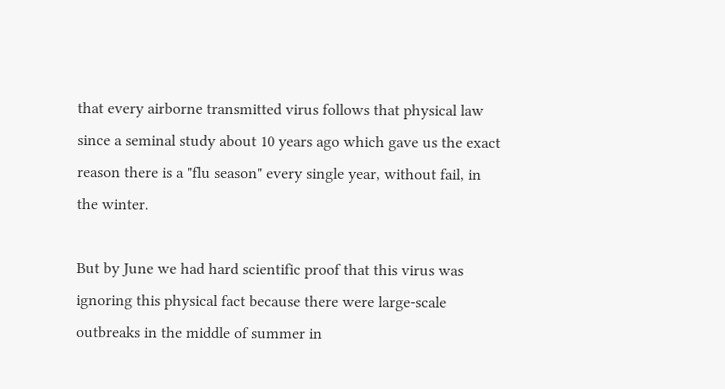that every airborne transmitted virus follows that physical law since a seminal study about 10 years ago which gave us the exact reason there is a "flu season" every single year, without fail, in the winter.

But by June we had hard scientific proof that this virus was ignoring this physical fact because there were large-scale outbreaks in the middle of summer in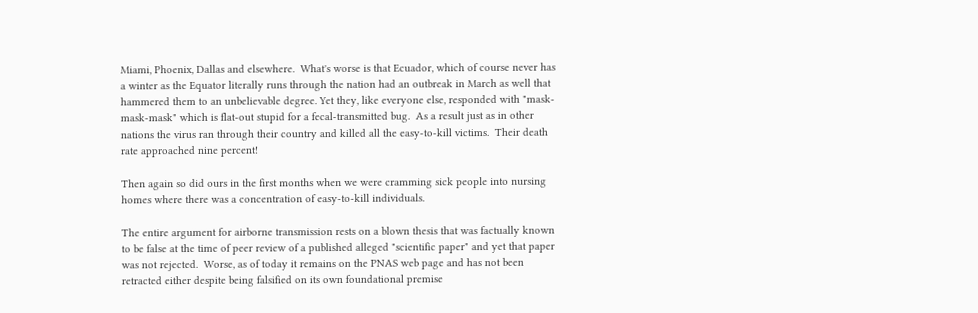Miami, Phoenix, Dallas and elsewhere.  What's worse is that Ecuador, which of course never has a winter as the Equator literally runs through the nation had an outbreak in March as well that hammered them to an unbelievable degree. Yet they, like everyone else, responded with "mask-mask-mask" which is flat-out stupid for a fecal-transmitted bug.  As a result just as in other nations the virus ran through their country and killed all the easy-to-kill victims.  Their death rate approached nine percent!

Then again so did ours in the first months when we were cramming sick people into nursing homes where there was a concentration of easy-to-kill individuals.

The entire argument for airborne transmission rests on a blown thesis that was factually known to be false at the time of peer review of a published alleged "scientific paper" and yet that paper was not rejected.  Worse, as of today it remains on the PNAS web page and has not been retracted either despite being falsified on its own foundational premise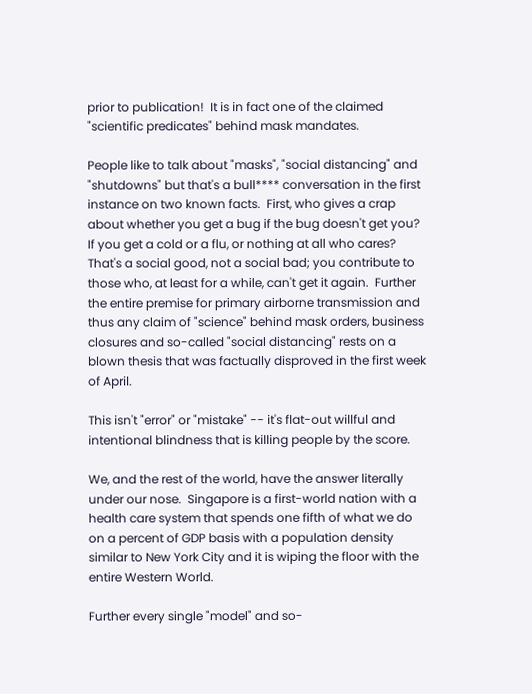prior to publication!  It is in fact one of the claimed "scientific predicates" behind mask mandates.

People like to talk about "masks", "social distancing" and "shutdowns" but that's a bull**** conversation in the first instance on two known facts.  First, who gives a crap about whether you get a bug if the bug doesn't get you?  If you get a cold or a flu, or nothing at all who cares?  That's a social good, not a social bad; you contribute to those who, at least for a while, can't get it again.  Further the entire premise for primary airborne transmission and thus any claim of "science" behind mask orders, business closures and so-called "social distancing" rests on a blown thesis that was factually disproved in the first week of April.

This isn't "error" or "mistake" -- it's flat-out willful and intentional blindness that is killing people by the score.

We, and the rest of the world, have the answer literally under our nose.  Singapore is a first-world nation with a health care system that spends one fifth of what we do on a percent of GDP basis with a population density similar to New York City and it is wiping the floor with the entire Western World.

Further every single "model" and so-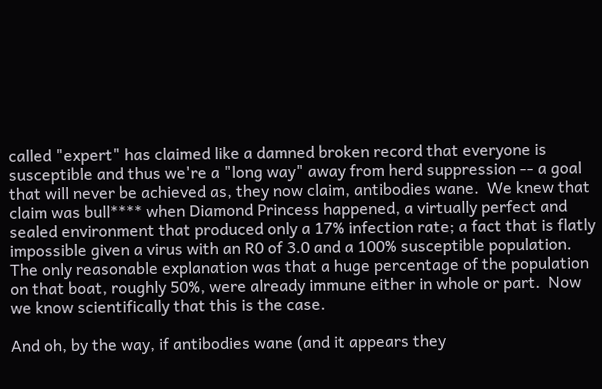called "expert" has claimed like a damned broken record that everyone is susceptible and thus we're a "long way" away from herd suppression -- a goal that will never be achieved as, they now claim, antibodies wane.  We knew that claim was bull**** when Diamond Princess happened, a virtually perfect and sealed environment that produced only a 17% infection rate; a fact that is flatly impossible given a virus with an R0 of 3.0 and a 100% susceptible population.  The only reasonable explanation was that a huge percentage of the population on that boat, roughly 50%, were already immune either in whole or part.  Now we know scientifically that this is the case.

And oh, by the way, if antibodies wane (and it appears they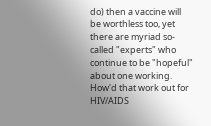do) then a vaccine will be worthless too, yet there are myriad so-called "experts" who continue to be "hopeful" about one working.  How'd that work out for HIV/AIDS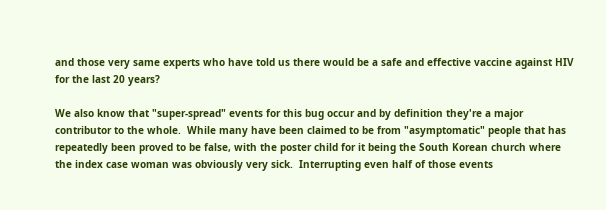and those very same experts who have told us there would be a safe and effective vaccine against HIV for the last 20 years?

We also know that "super-spread" events for this bug occur and by definition they're a major contributor to the whole.  While many have been claimed to be from "asymptomatic" people that has repeatedly been proved to be false, with the poster child for it being the South Korean church where the index case woman was obviously very sick.  Interrupting even half of those events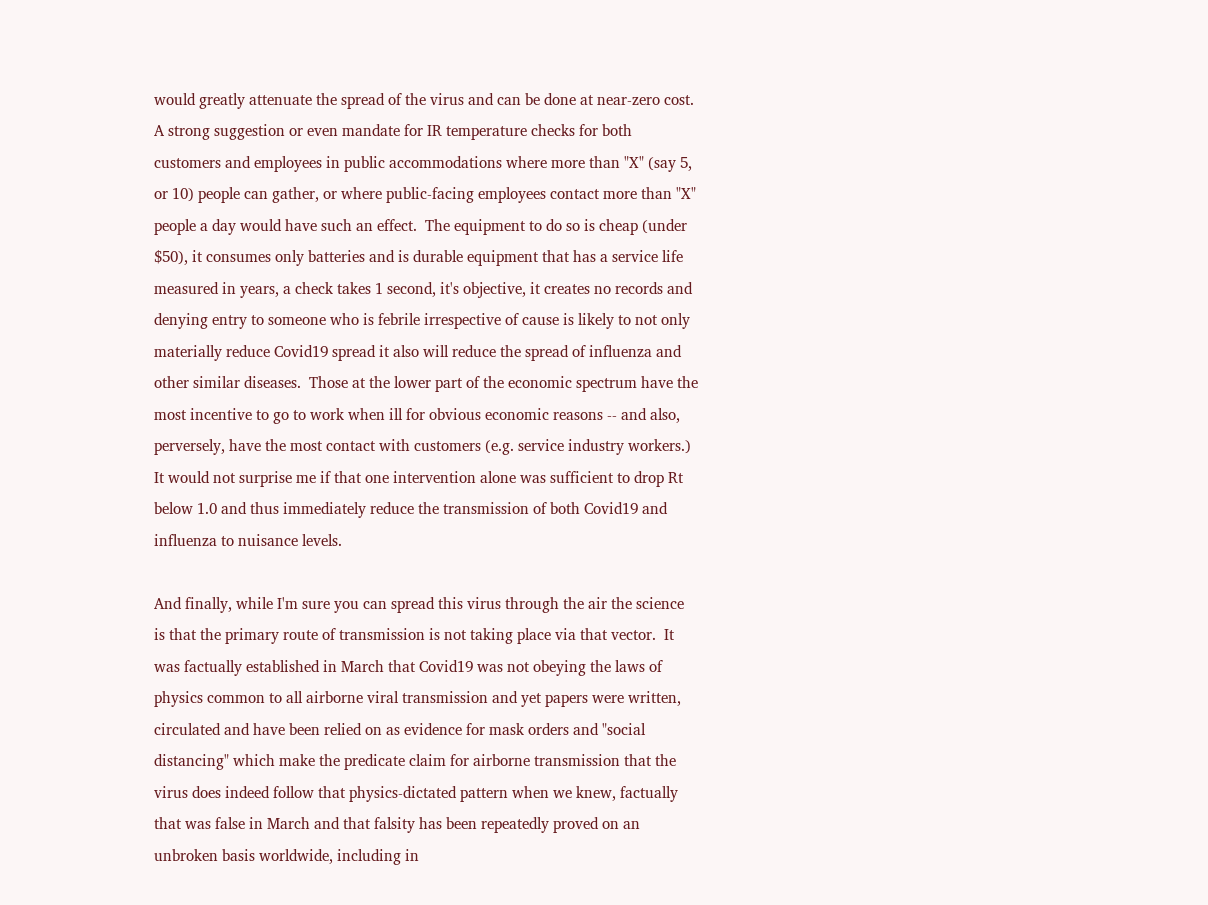would greatly attenuate the spread of the virus and can be done at near-zero cost.  A strong suggestion or even mandate for IR temperature checks for both customers and employees in public accommodations where more than "X" (say 5, or 10) people can gather, or where public-facing employees contact more than "X" people a day would have such an effect.  The equipment to do so is cheap (under $50), it consumes only batteries and is durable equipment that has a service life measured in years, a check takes 1 second, it's objective, it creates no records and denying entry to someone who is febrile irrespective of cause is likely to not only materially reduce Covid19 spread it also will reduce the spread of influenza and other similar diseases.  Those at the lower part of the economic spectrum have the most incentive to go to work when ill for obvious economic reasons -- and also, perversely, have the most contact with customers (e.g. service industry workers.) It would not surprise me if that one intervention alone was sufficient to drop Rt below 1.0 and thus immediately reduce the transmission of both Covid19 and influenza to nuisance levels.

And finally, while I'm sure you can spread this virus through the air the science is that the primary route of transmission is not taking place via that vector.  It was factually established in March that Covid19 was not obeying the laws of physics common to all airborne viral transmission and yet papers were written, circulated and have been relied on as evidence for mask orders and "social distancing" which make the predicate claim for airborne transmission that the virus does indeed follow that physics-dictated pattern when we knew, factually that was false in March and that falsity has been repeatedly proved on an unbroken basis worldwide, including in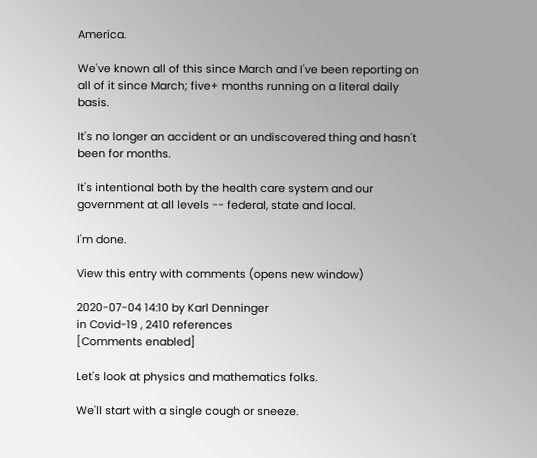America.

We've known all of this since March and I've been reporting on all of it since March; five+ months running on a literal daily basis.

It's no longer an accident or an undiscovered thing and hasn't been for months.

It's intentional both by the health care system and our government at all levels -- federal, state and local.

I'm done.

View this entry with comments (opens new window)

2020-07-04 14:10 by Karl Denninger
in Covid-19 , 2410 references
[Comments enabled]

Let's look at physics and mathematics folks.

We'll start with a single cough or sneeze.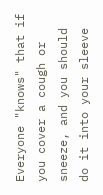Everyone "knows" that if you cover a cough or sneeze, and you should do it into your sleeve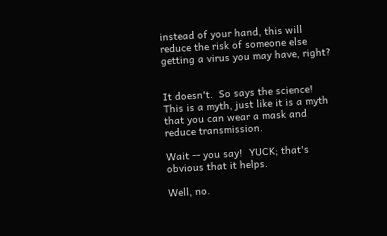instead of your hand, this will reduce the risk of someone else getting a virus you may have, right?


It doesn't.  So says the science!  This is a myth, just like it is a myth that you can wear a mask and reduce transmission.

Wait -- you say!  YUCK; that's obvious that it helps.

Well, no.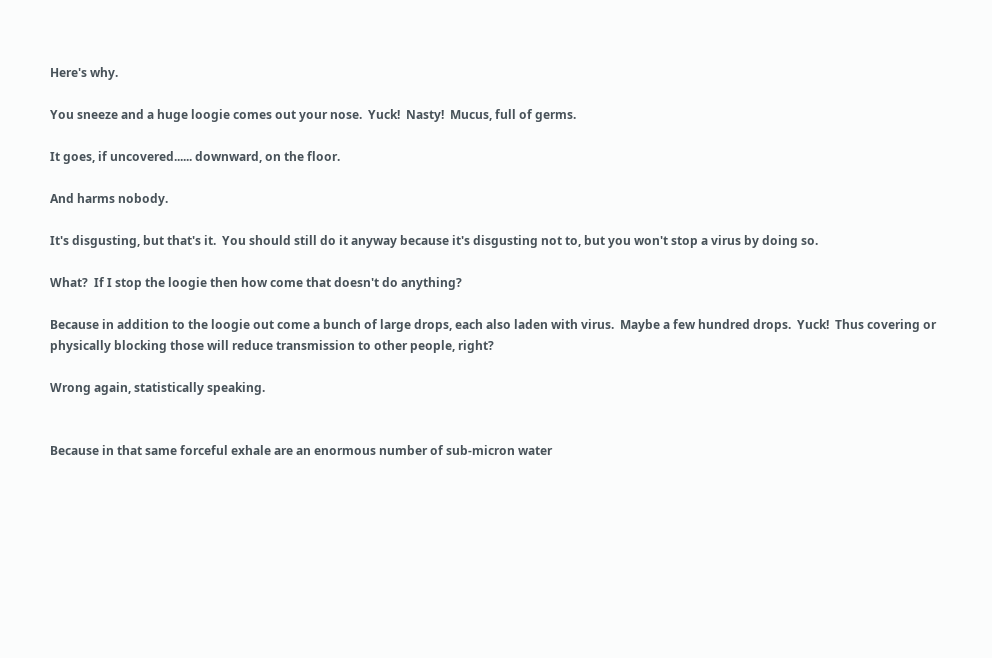Here's why.

You sneeze and a huge loogie comes out your nose.  Yuck!  Nasty!  Mucus, full of germs.

It goes, if uncovered...... downward, on the floor.

And harms nobody.

It's disgusting, but that's it.  You should still do it anyway because it's disgusting not to, but you won't stop a virus by doing so.

What?  If I stop the loogie then how come that doesn't do anything?

Because in addition to the loogie out come a bunch of large drops, each also laden with virus.  Maybe a few hundred drops.  Yuck!  Thus covering or physically blocking those will reduce transmission to other people, right?

Wrong again, statistically speaking.


Because in that same forceful exhale are an enormous number of sub-micron water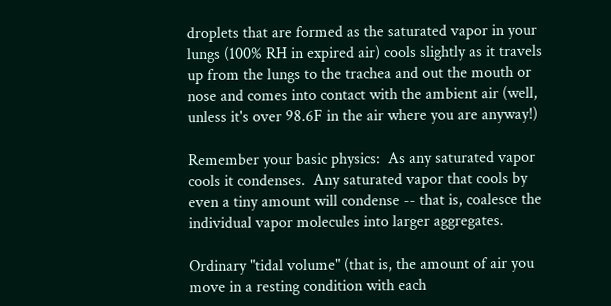droplets that are formed as the saturated vapor in your lungs (100% RH in expired air) cools slightly as it travels up from the lungs to the trachea and out the mouth or nose and comes into contact with the ambient air (well, unless it's over 98.6F in the air where you are anyway!)

Remember your basic physics:  As any saturated vapor cools it condenses.  Any saturated vapor that cools by even a tiny amount will condense -- that is, coalesce the individual vapor molecules into larger aggregates.

Ordinary "tidal volume" (that is, the amount of air you move in a resting condition with each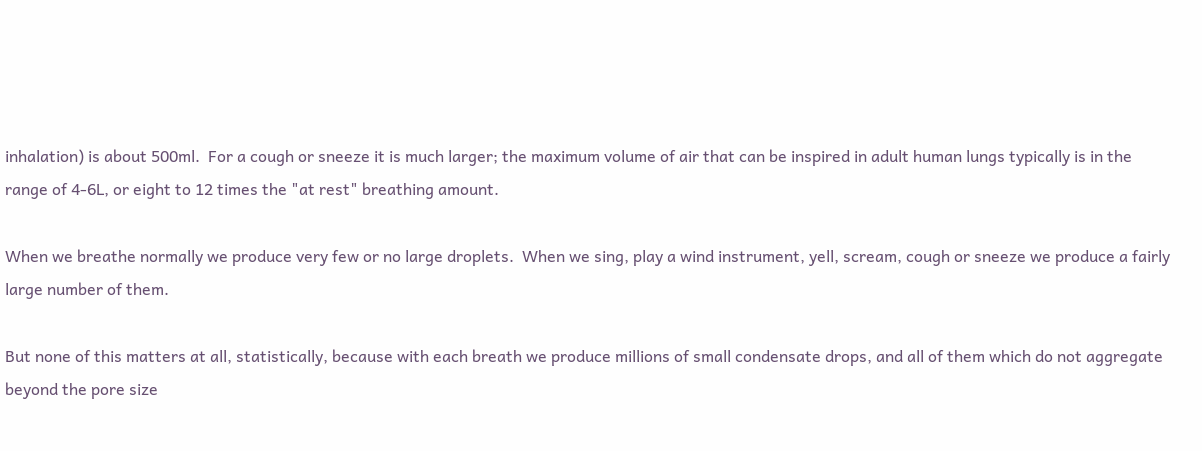inhalation) is about 500ml.  For a cough or sneeze it is much larger; the maximum volume of air that can be inspired in adult human lungs typically is in the range of 4-6L, or eight to 12 times the "at rest" breathing amount.

When we breathe normally we produce very few or no large droplets.  When we sing, play a wind instrument, yell, scream, cough or sneeze we produce a fairly large number of them.

But none of this matters at all, statistically, because with each breath we produce millions of small condensate drops, and all of them which do not aggregate beyond the pore size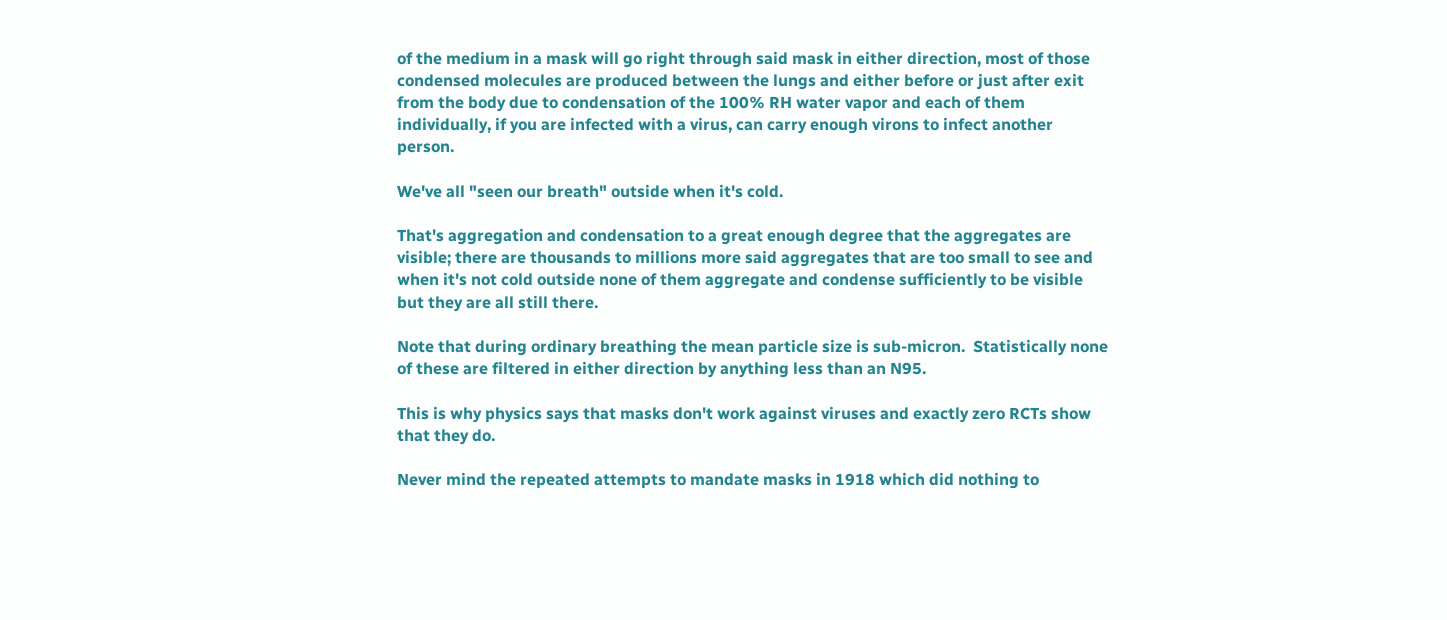of the medium in a mask will go right through said mask in either direction, most of those condensed molecules are produced between the lungs and either before or just after exit from the body due to condensation of the 100% RH water vapor and each of them individually, if you are infected with a virus, can carry enough virons to infect another person.

We've all "seen our breath" outside when it's cold.

That's aggregation and condensation to a great enough degree that the aggregates are visible; there are thousands to millions more said aggregates that are too small to see and when it's not cold outside none of them aggregate and condense sufficiently to be visible but they are all still there.

Note that during ordinary breathing the mean particle size is sub-micron.  Statistically none of these are filtered in either direction by anything less than an N95.

This is why physics says that masks don't work against viruses and exactly zero RCTs show that they do.

Never mind the repeated attempts to mandate masks in 1918 which did nothing to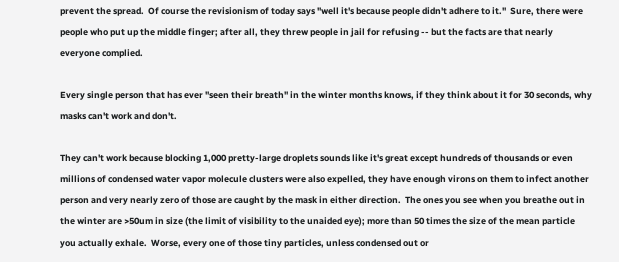prevent the spread.  Of course the revisionism of today says "well it's because people didn't adhere to it."  Sure, there were people who put up the middle finger; after all, they threw people in jail for refusing -- but the facts are that nearly everyone complied.

Every single person that has ever "seen their breath" in the winter months knows, if they think about it for 30 seconds, why masks can't work and don't.

They can't work because blocking 1,000 pretty-large droplets sounds like it's great except hundreds of thousands or even millions of condensed water vapor molecule clusters were also expelled, they have enough virons on them to infect another person and very nearly zero of those are caught by the mask in either direction.  The ones you see when you breathe out in the winter are >50um in size (the limit of visibility to the unaided eye); more than 50 times the size of the mean particle you actually exhale.  Worse, every one of those tiny particles, unless condensed out or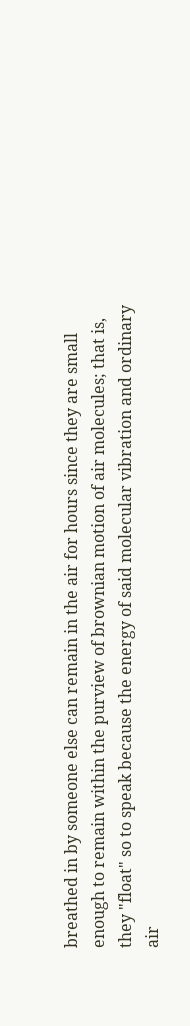breathed in by someone else can remain in the air for hours since they are small enough to remain within the purview of brownian motion of air molecules; that is, they "float" so to speak because the energy of said molecular vibration and ordinary air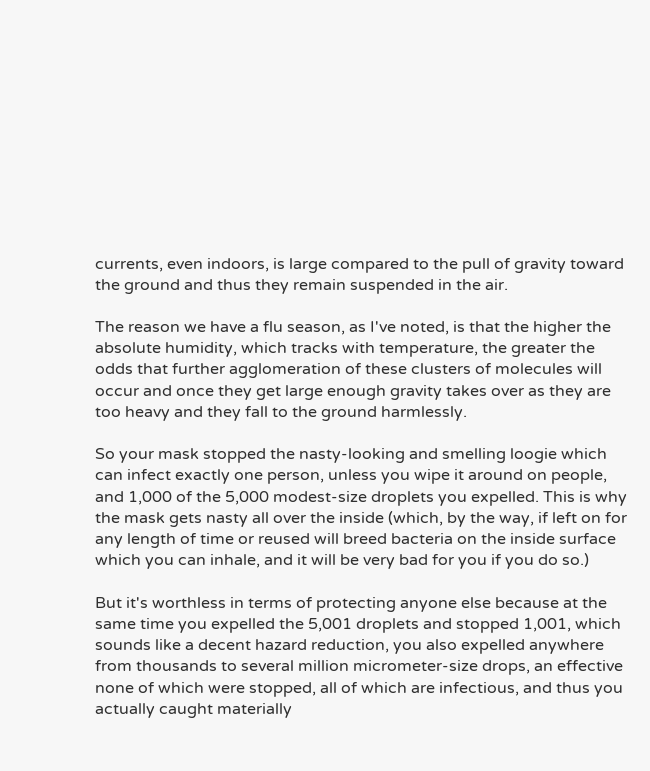currents, even indoors, is large compared to the pull of gravity toward the ground and thus they remain suspended in the air.

The reason we have a flu season, as I've noted, is that the higher the absolute humidity, which tracks with temperature, the greater the odds that further agglomeration of these clusters of molecules will occur and once they get large enough gravity takes over as they are too heavy and they fall to the ground harmlessly.

So your mask stopped the nasty-looking and smelling loogie which can infect exactly one person, unless you wipe it around on people, and 1,000 of the 5,000 modest-size droplets you expelled. This is why the mask gets nasty all over the inside (which, by the way, if left on for any length of time or reused will breed bacteria on the inside surface which you can inhale, and it will be very bad for you if you do so.)

But it's worthless in terms of protecting anyone else because at the same time you expelled the 5,001 droplets and stopped 1,001, which sounds like a decent hazard reduction, you also expelled anywhere from thousands to several million micrometer-size drops, an effective none of which were stopped, all of which are infectious, and thus you actually caught materially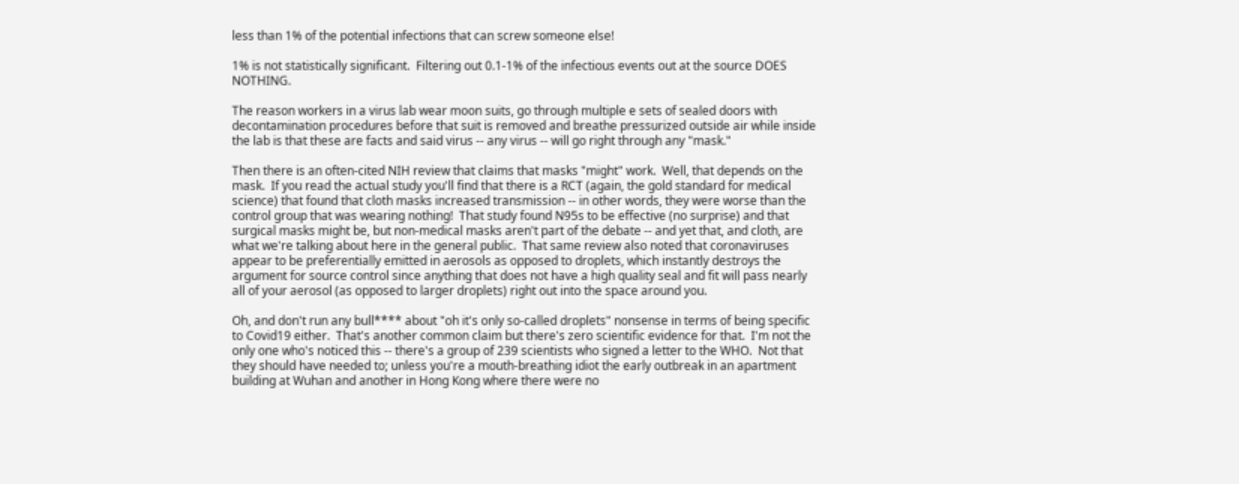less than 1% of the potential infections that can screw someone else!

1% is not statistically significant.  Filtering out 0.1-1% of the infectious events out at the source DOES NOTHING.

The reason workers in a virus lab wear moon suits, go through multiple e sets of sealed doors with decontamination procedures before that suit is removed and breathe pressurized outside air while inside the lab is that these are facts and said virus -- any virus -- will go right through any "mask."

Then there is an often-cited NIH review that claims that masks "might" work.  Well, that depends on the mask.  If you read the actual study you'll find that there is a RCT (again, the gold standard for medical science) that found that cloth masks increased transmission -- in other words, they were worse than the control group that was wearing nothing!  That study found N95s to be effective (no surprise) and that surgical masks might be, but non-medical masks aren't part of the debate -- and yet that, and cloth, are what we're talking about here in the general public.  That same review also noted that coronaviruses appear to be preferentially emitted in aerosols as opposed to droplets, which instantly destroys the argument for source control since anything that does not have a high quality seal and fit will pass nearly all of your aerosol (as opposed to larger droplets) right out into the space around you.

Oh, and don't run any bull**** about "oh it's only so-called droplets" nonsense in terms of being specific to Covid19 either.  That's another common claim but there's zero scientific evidence for that.  I'm not the only one who's noticed this -- there's a group of 239 scientists who signed a letter to the WHO.  Not that they should have needed to; unless you're a mouth-breathing idiot the early outbreak in an apartment building at Wuhan and another in Hong Kong where there were no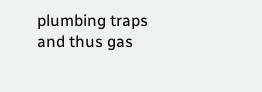plumbing traps and thus gas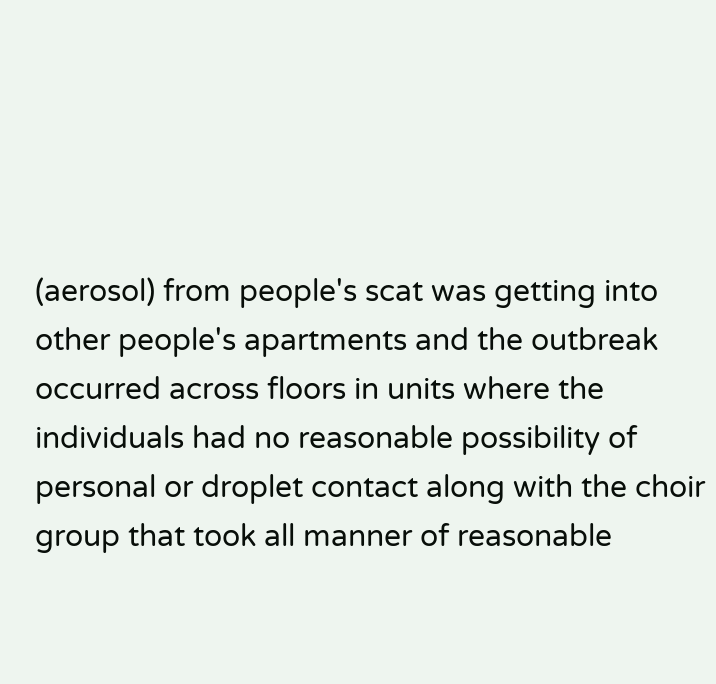(aerosol) from people's scat was getting into other people's apartments and the outbreak occurred across floors in units where the individuals had no reasonable possibility of personal or droplet contact along with the choir group that took all manner of reasonable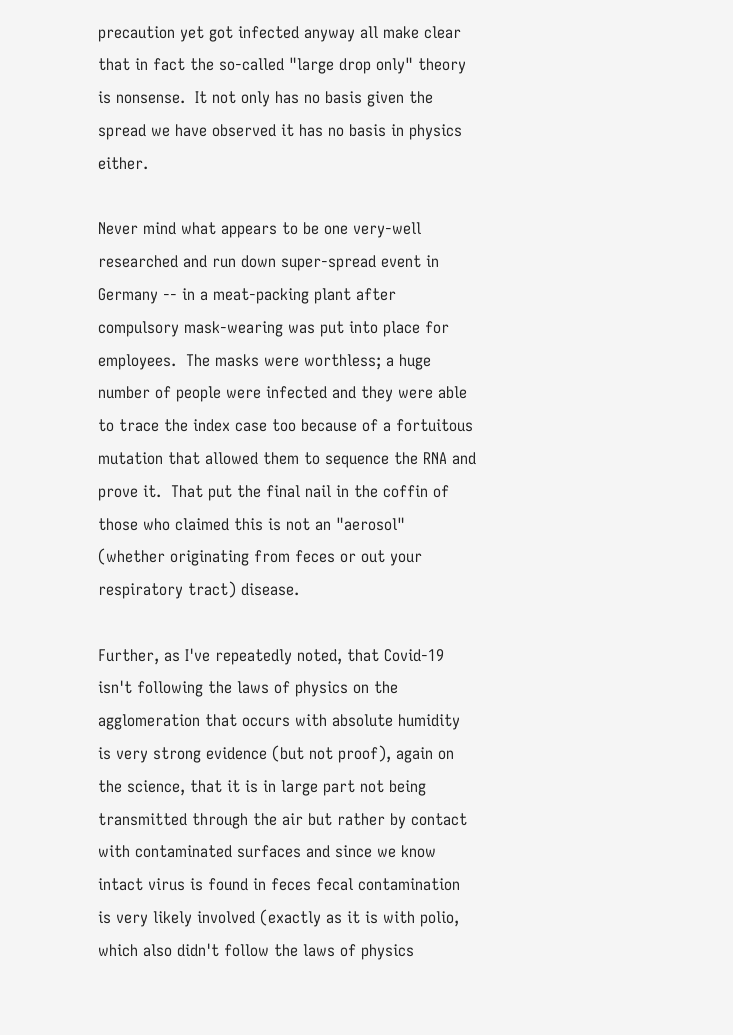precaution yet got infected anyway all make clear that in fact the so-called "large drop only" theory is nonsense.  It not only has no basis given the spread we have observed it has no basis in physics either.

Never mind what appears to be one very-well researched and run down super-spread event in Germany -- in a meat-packing plant after compulsory mask-wearing was put into place for employees.  The masks were worthless; a huge number of people were infected and they were able to trace the index case too because of a fortuitous mutation that allowed them to sequence the RNA and prove it.  That put the final nail in the coffin of those who claimed this is not an "aerosol" (whether originating from feces or out your respiratory tract) disease.

Further, as I've repeatedly noted, that Covid-19 isn't following the laws of physics on the agglomeration that occurs with absolute humidity is very strong evidence (but not proof), again on the science, that it is in large part not being transmitted through the air but rather by contact with contaminated surfaces and since we know intact virus is found in feces fecal contamination is very likely involved (exactly as it is with polio, which also didn't follow the laws of physics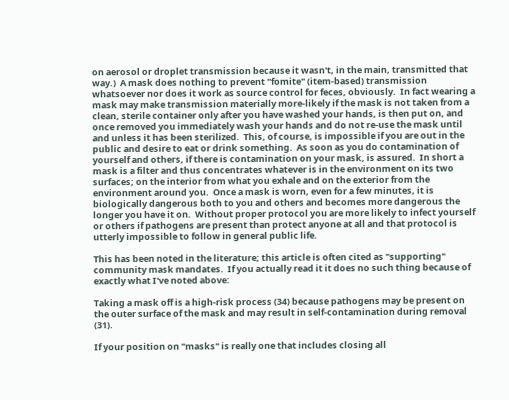on aerosol or droplet transmission because it wasn't, in the main, transmitted that way.)  A mask does nothing to prevent "fomite" (item-based) transmission whatsoever nor does it work as source control for feces, obviously.  In fact wearing a mask may make transmission materially more-likely if the mask is not taken from a clean, sterile container only after you have washed your hands, is then put on, and once removed you immediately wash your hands and do not re-use the mask until and unless it has been sterilized.  This, of course, is impossible if you are out in the public and desire to eat or drink something.  As soon as you do contamination of yourself and others, if there is contamination on your mask, is assured.  In short a mask is a filter and thus concentrates whatever is in the environment on its two surfaces; on the interior from what you exhale and on the exterior from the environment around you.  Once a mask is worn, even for a few minutes, it is biologically dangerous both to you and others and becomes more dangerous the longer you have it on.  Without proper protocol you are more likely to infect yourself or others if pathogens are present than protect anyone at all and that protocol is utterly impossible to follow in general public life.

This has been noted in the literature; this article is often cited as "supporting" community mask mandates.  If you actually read it it does no such thing because of exactly what I've noted above:

Taking a mask off is a high-risk process (34) because pathogens may be present on the outer surface of the mask and may result in self-contamination during removal (31).

If your position on "masks" is really one that includes closing all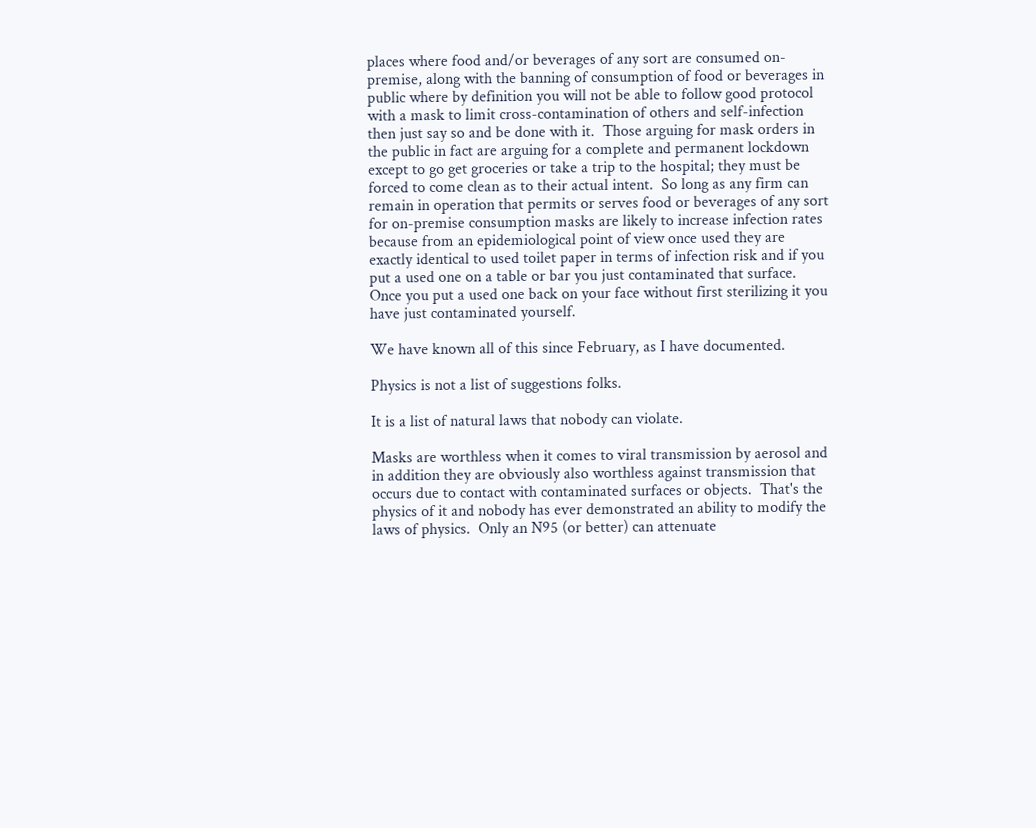places where food and/or beverages of any sort are consumed on-premise, along with the banning of consumption of food or beverages in public where by definition you will not be able to follow good protocol with a mask to limit cross-contamination of others and self-infection then just say so and be done with it.  Those arguing for mask orders in the public in fact are arguing for a complete and permanent lockdown except to go get groceries or take a trip to the hospital; they must be forced to come clean as to their actual intent.  So long as any firm can remain in operation that permits or serves food or beverages of any sort for on-premise consumption masks are likely to increase infection rates because from an epidemiological point of view once used they are exactly identical to used toilet paper in terms of infection risk and if you put a used one on a table or bar you just contaminated that surface.  Once you put a used one back on your face without first sterilizing it you have just contaminated yourself.

We have known all of this since February, as I have documented.

Physics is not a list of suggestions folks.

It is a list of natural laws that nobody can violate.

Masks are worthless when it comes to viral transmission by aerosol and in addition they are obviously also worthless against transmission that occurs due to contact with contaminated surfaces or objects.  That's the physics of it and nobody has ever demonstrated an ability to modify the laws of physics.  Only an N95 (or better) can attenuate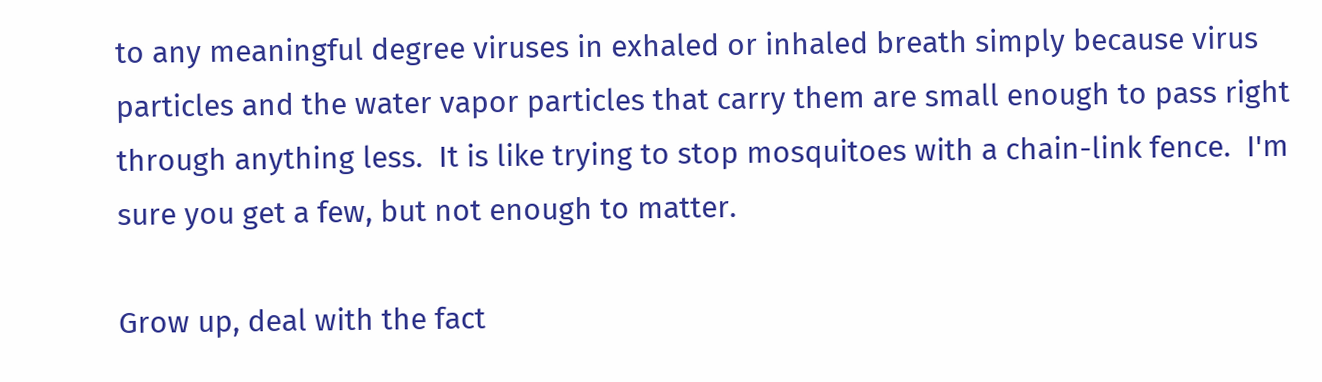to any meaningful degree viruses in exhaled or inhaled breath simply because virus particles and the water vapor particles that carry them are small enough to pass right through anything less.  It is like trying to stop mosquitoes with a chain-link fence.  I'm sure you get a few, but not enough to matter.

Grow up, deal with the fact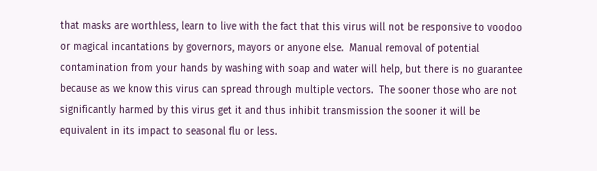that masks are worthless, learn to live with the fact that this virus will not be responsive to voodoo or magical incantations by governors, mayors or anyone else.  Manual removal of potential contamination from your hands by washing with soap and water will help, but there is no guarantee because as we know this virus can spread through multiple vectors.  The sooner those who are not significantly harmed by this virus get it and thus inhibit transmission the sooner it will be equivalent in its impact to seasonal flu or less.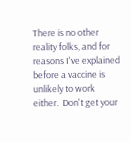There is no other reality folks, and for reasons I've explained before a vaccine is unlikely to work either.  Don't get your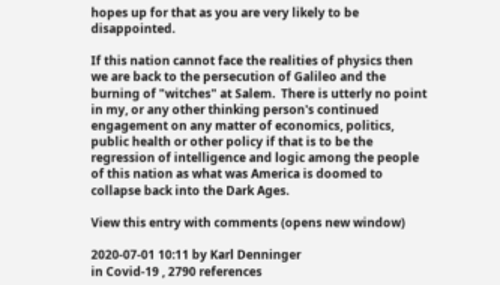hopes up for that as you are very likely to be disappointed.

If this nation cannot face the realities of physics then we are back to the persecution of Galileo and the burning of "witches" at Salem.  There is utterly no point in my, or any other thinking person's continued engagement on any matter of economics, politics, public health or other policy if that is to be the regression of intelligence and logic among the people of this nation as what was America is doomed to collapse back into the Dark Ages.

View this entry with comments (opens new window)

2020-07-01 10:11 by Karl Denninger
in Covid-19 , 2790 references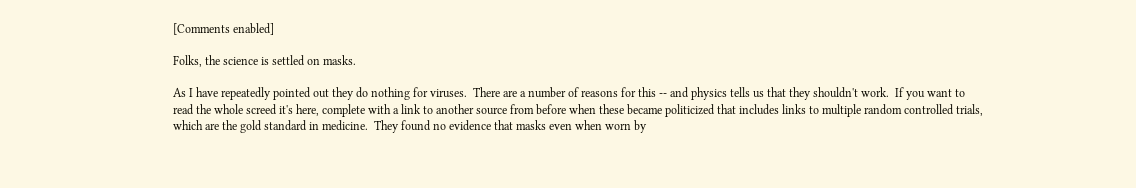[Comments enabled]

Folks, the science is settled on masks.

As I have repeatedly pointed out they do nothing for viruses.  There are a number of reasons for this -- and physics tells us that they shouldn't work.  If you want to read the whole screed it's here, complete with a link to another source from before when these became politicized that includes links to multiple random controlled trials, which are the gold standard in medicine.  They found no evidence that masks even when worn by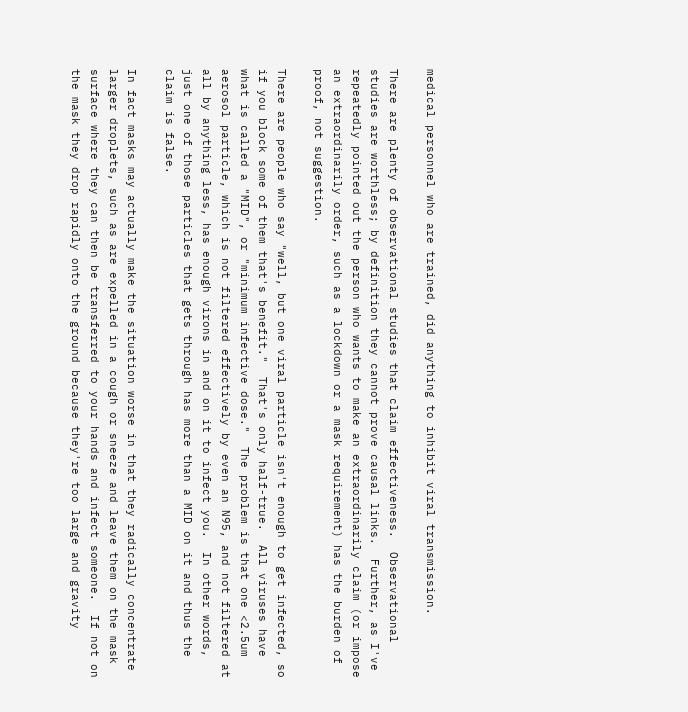medical personnel who are trained, did anything to inhibit viral transmission.

There are plenty of observational studies that claim effectiveness.  Observational studies are worthless; by definition they cannot prove causal links.  Further, as I've repeatedly pointed out the person who wants to make an extraordinarily claim (or impose an extraordinarily order, such as a lockdown or a mask requirement) has the burden of proof, not suggestion.

There are people who say "well, but one viral particle isn't enough to get infected, so if you block some of them that's benefit."  That's only half-true.  All viruses have what is called a "MID", or "minimum infective dose."  The problem is that one <2.5um aerosol particle, which is not filtered effectively by even an N95, and not filtered at all by anything less, has enough virons in and on it to infect you.  In other words, just one of those particles that gets through has more than a MID on it and thus the claim is false.

In fact masks may actually make the situation worse in that they radically concentrate larger droplets, such as are expelled in a cough or sneeze and leave them on the mask surface where they can then be transferred to your hands and infect someone.  If not on the mask they drop rapidly onto the ground because they're too large and gravity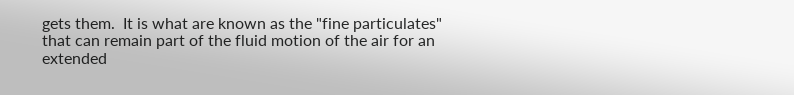gets them.  It is what are known as the "fine particulates" that can remain part of the fluid motion of the air for an extended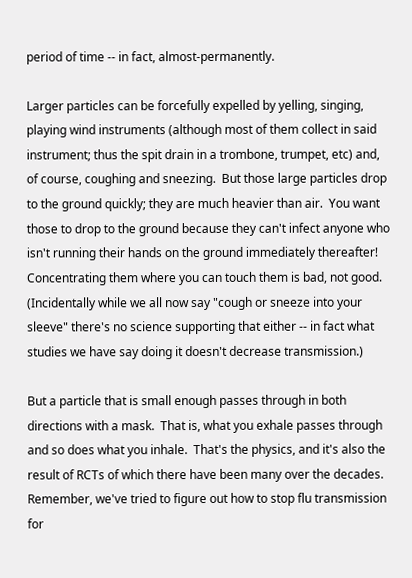period of time -- in fact, almost-permanently.

Larger particles can be forcefully expelled by yelling, singing, playing wind instruments (although most of them collect in said instrument; thus the spit drain in a trombone, trumpet, etc) and, of course, coughing and sneezing.  But those large particles drop to the ground quickly; they are much heavier than air.  You want those to drop to the ground because they can't infect anyone who isn't running their hands on the ground immediately thereafter!  Concentrating them where you can touch them is bad, not good.  (Incidentally while we all now say "cough or sneeze into your sleeve" there's no science supporting that either -- in fact what studies we have say doing it doesn't decrease transmission.)

But a particle that is small enough passes through in both directions with a mask.  That is, what you exhale passes through and so does what you inhale.  That's the physics, and it's also the result of RCTs of which there have been many over the decades.  Remember, we've tried to figure out how to stop flu transmission for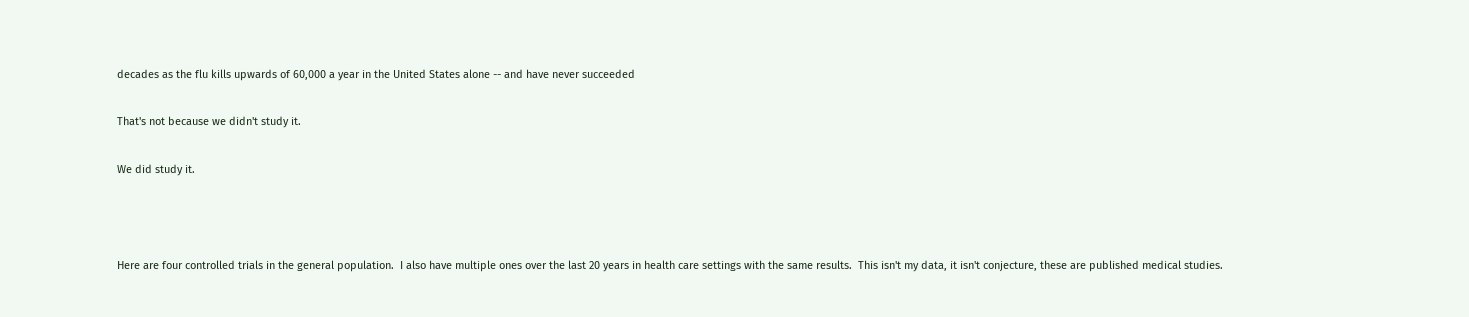decades as the flu kills upwards of 60,000 a year in the United States alone -- and have never succeeded

That's not because we didn't study it.

We did study it.



Here are four controlled trials in the general population.  I also have multiple ones over the last 20 years in health care settings with the same results.  This isn't my data, it isn't conjecture, these are published medical studies.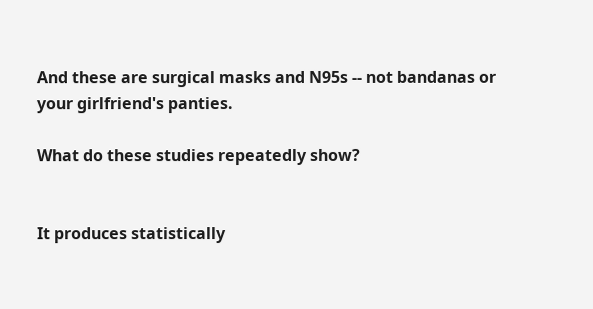And these are surgical masks and N95s -- not bandanas or your girlfriend's panties.

What do these studies repeatedly show?


It produces statistically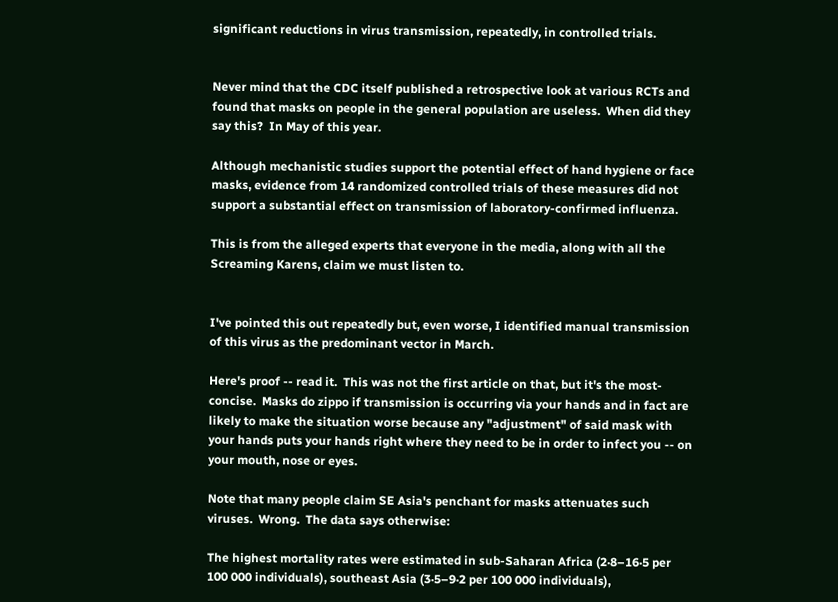significant reductions in virus transmission, repeatedly, in controlled trials.


Never mind that the CDC itself published a retrospective look at various RCTs and found that masks on people in the general population are useless.  When did they say this?  In May of this year.

Although mechanistic studies support the potential effect of hand hygiene or face masks, evidence from 14 randomized controlled trials of these measures did not support a substantial effect on transmission of laboratory-confirmed influenza.

This is from the alleged experts that everyone in the media, along with all the Screaming Karens, claim we must listen to.


I've pointed this out repeatedly but, even worse, I identified manual transmission of this virus as the predominant vector in March.

Here's proof -- read it.  This was not the first article on that, but it's the most-concise.  Masks do zippo if transmission is occurring via your hands and in fact are likely to make the situation worse because any "adjustment" of said mask with your hands puts your hands right where they need to be in order to infect you -- on your mouth, nose or eyes.

Note that many people claim SE Asia's penchant for masks attenuates such viruses.  Wrong.  The data says otherwise:

The highest mortality rates were estimated in sub-Saharan Africa (2·8–16·5 per 100 000 individuals), southeast Asia (3·5–9·2 per 100 000 individuals),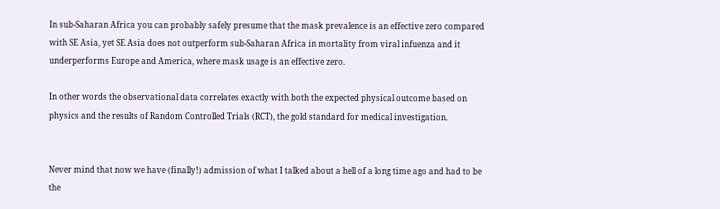In sub-Saharan Africa you can probably safely presume that the mask prevalence is an effective zero compared with SE Asia, yet SE Asia does not outperform sub-Saharan Africa in mortality from viral infuenza and it underperforms Europe and America, where mask usage is an effective zero.

In other words the observational data correlates exactly with both the expected physical outcome based on physics and the results of Random Controlled Trials (RCT), the gold standard for medical investigation.


Never mind that now we have (finally!) admission of what I talked about a hell of a long time ago and had to be the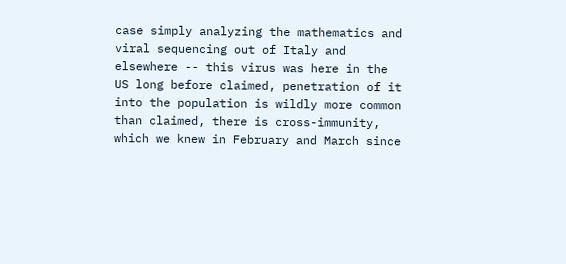case simply analyzing the mathematics and viral sequencing out of Italy and elsewhere -- this virus was here in the US long before claimed, penetration of it into the population is wildly more common than claimed, there is cross-immunity, which we knew in February and March since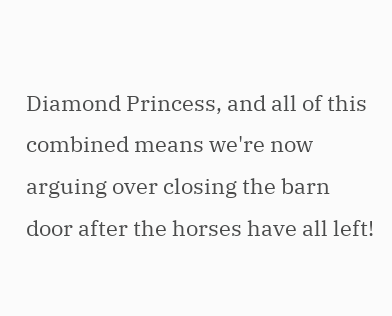Diamond Princess, and all of this combined means we're now arguing over closing the barn door after the horses have all left!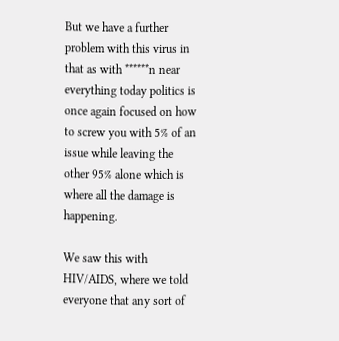But we have a further problem with this virus in that as with ******n near everything today politics is once again focused on how to screw you with 5% of an issue while leaving the other 95% alone which is where all the damage is happening.

We saw this with HIV/AIDS, where we told everyone that any sort of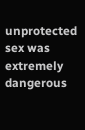unprotected sex was extremely dangerous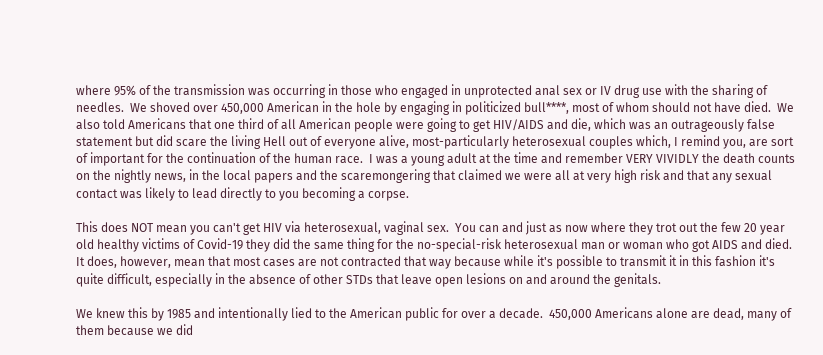where 95% of the transmission was occurring in those who engaged in unprotected anal sex or IV drug use with the sharing of needles.  We shoved over 450,000 American in the hole by engaging in politicized bull****, most of whom should not have died.  We also told Americans that one third of all American people were going to get HIV/AIDS and die, which was an outrageously false statement but did scare the living Hell out of everyone alive, most-particularly heterosexual couples which, I remind you, are sort of important for the continuation of the human race.  I was a young adult at the time and remember VERY VIVIDLY the death counts on the nightly news, in the local papers and the scaremongering that claimed we were all at very high risk and that any sexual contact was likely to lead directly to you becoming a corpse.

This does NOT mean you can't get HIV via heterosexual, vaginal sex.  You can and just as now where they trot out the few 20 year old healthy victims of Covid-19 they did the same thing for the no-special-risk heterosexual man or woman who got AIDS and died.  It does, however, mean that most cases are not contracted that way because while it's possible to transmit it in this fashion it's quite difficult, especially in the absence of other STDs that leave open lesions on and around the genitals.

We knew this by 1985 and intentionally lied to the American public for over a decade.  450,000 Americans alone are dead, many of them because we did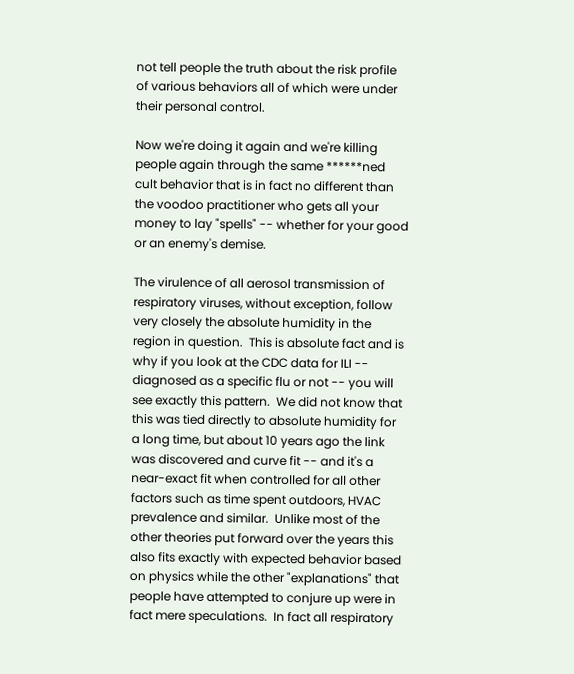not tell people the truth about the risk profile of various behaviors all of which were under their personal control.

Now we're doing it again and we're killing people again through the same ******ned cult behavior that is in fact no different than the voodoo practitioner who gets all your money to lay "spells" -- whether for your good or an enemy's demise.

The virulence of all aerosol transmission of respiratory viruses, without exception, follow very closely the absolute humidity in the region in question.  This is absolute fact and is why if you look at the CDC data for ILI -- diagnosed as a specific flu or not -- you will see exactly this pattern.  We did not know that this was tied directly to absolute humidity for a long time, but about 10 years ago the link was discovered and curve fit -- and it's a near-exact fit when controlled for all other factors such as time spent outdoors, HVAC prevalence and similar.  Unlike most of the other theories put forward over the years this also fits exactly with expected behavior based on physics while the other "explanations" that people have attempted to conjure up were in fact mere speculations.  In fact all respiratory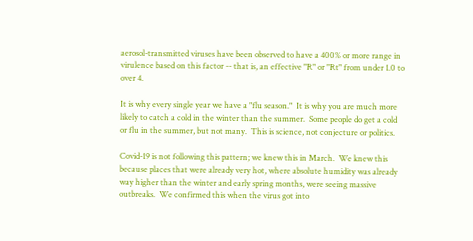aerosol-transmitted viruses have been observed to have a 400% or more range in virulence based on this factor -- that is, an effective "R" or "Rt" from under 1.0 to over 4.

It is why every single year we have a "flu season."  It is why you are much more likely to catch a cold in the winter than the summer.  Some people do get a cold or flu in the summer, but not many.  This is science, not conjecture or politics.

Covid-19 is not following this pattern; we knew this in March.  We knew this because places that were already very hot, where absolute humidity was already way higher than the winter and early spring months, were seeing massive outbreaks.  We confirmed this when the virus got into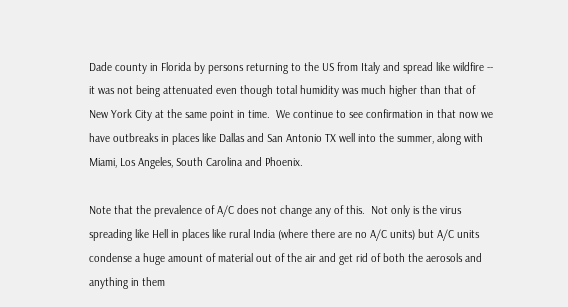Dade county in Florida by persons returning to the US from Italy and spread like wildfire -- it was not being attenuated even though total humidity was much higher than that of New York City at the same point in time.  We continue to see confirmation in that now we have outbreaks in places like Dallas and San Antonio TX well into the summer, along with Miami, Los Angeles, South Carolina and Phoenix.

Note that the prevalence of A/C does not change any of this.  Not only is the virus spreading like Hell in places like rural India (where there are no A/C units) but A/C units condense a huge amount of material out of the air and get rid of both the aerosols and anything in them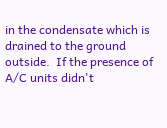in the condensate which is drained to the ground outside.  If the presence of A/C units didn't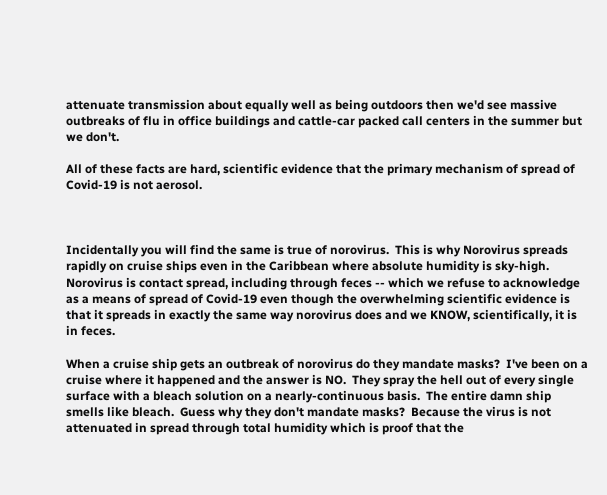attenuate transmission about equally well as being outdoors then we'd see massive outbreaks of flu in office buildings and cattle-car packed call centers in the summer but we don't.

All of these facts are hard, scientific evidence that the primary mechanism of spread of Covid-19 is not aerosol.



Incidentally you will find the same is true of norovirus.  This is why Norovirus spreads rapidly on cruise ships even in the Caribbean where absolute humidity is sky-high.  Norovirus is contact spread, including through feces -- which we refuse to acknowledge as a means of spread of Covid-19 even though the overwhelming scientific evidence is that it spreads in exactly the same way norovirus does and we KNOW, scientifically, it is in feces.

When a cruise ship gets an outbreak of norovirus do they mandate masks?  I've been on a cruise where it happened and the answer is NO.  They spray the hell out of every single surface with a bleach solution on a nearly-continuous basis.  The entire damn ship smells like bleach.  Guess why they don't mandate masks?  Because the virus is not attenuated in spread through total humidity which is proof that the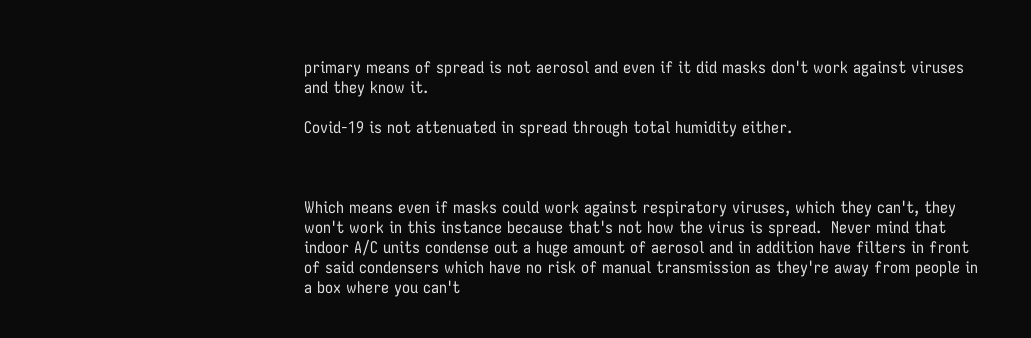primary means of spread is not aerosol and even if it did masks don't work against viruses and they know it.

Covid-19 is not attenuated in spread through total humidity either.



Which means even if masks could work against respiratory viruses, which they can't, they won't work in this instance because that's not how the virus is spread.  Never mind that indoor A/C units condense out a huge amount of aerosol and in addition have filters in front of said condensers which have no risk of manual transmission as they're away from people in a box where you can't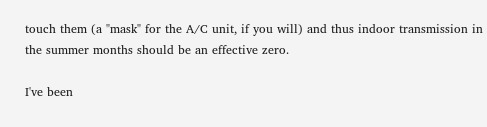touch them (a "mask" for the A/C unit, if you will) and thus indoor transmission in the summer months should be an effective zero.

I've been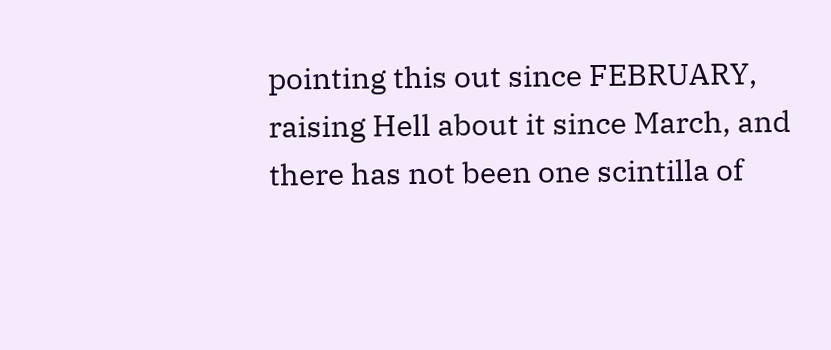pointing this out since FEBRUARY, raising Hell about it since March, and there has not been one scintilla of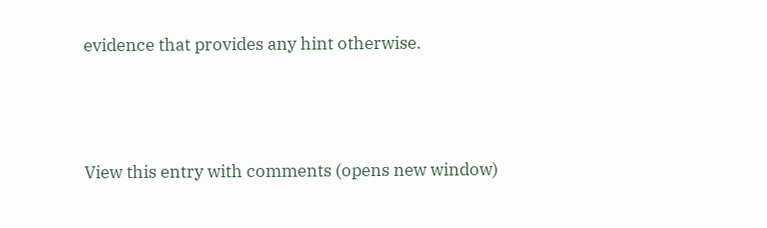evidence that provides any hint otherwise.




View this entry with comments (opens new window)